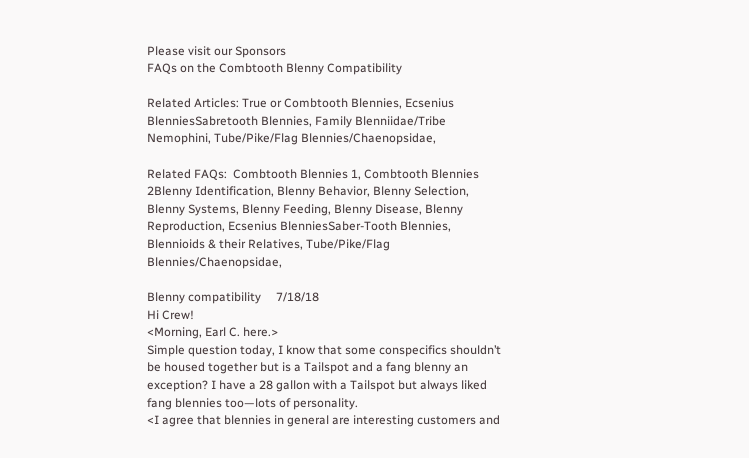Please visit our Sponsors
FAQs on the Combtooth Blenny Compatibility

Related Articles: True or Combtooth Blennies, Ecsenius BlenniesSabretooth Blennies, Family Blenniidae/Tribe Nemophini, Tube/Pike/Flag Blennies/Chaenopsidae,

Related FAQs:  Combtooth Blennies 1, Combtooth Blennies 2Blenny Identification, Blenny Behavior, Blenny Selection, Blenny Systems, Blenny Feeding, Blenny Disease, Blenny Reproduction, Ecsenius BlenniesSaber-Tooth Blennies, Blennioids & their Relatives, Tube/Pike/Flag Blennies/Chaenopsidae,

Blenny compatibility     7/18/18
Hi Crew!
<Morning, Earl C. here.>
Simple question today, I know that some conspecifics shouldn’t be housed together but is a Tailspot and a fang blenny an exception? I have a 28 gallon with a Tailspot but always liked fang blennies too—lots of personality.
<I agree that blennies in general are interesting customers and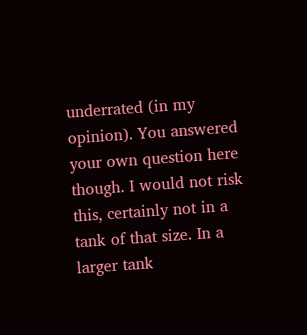underrated (in my opinion). You answered your own question here though. I would not risk this, certainly not in a tank of that size. In a larger tank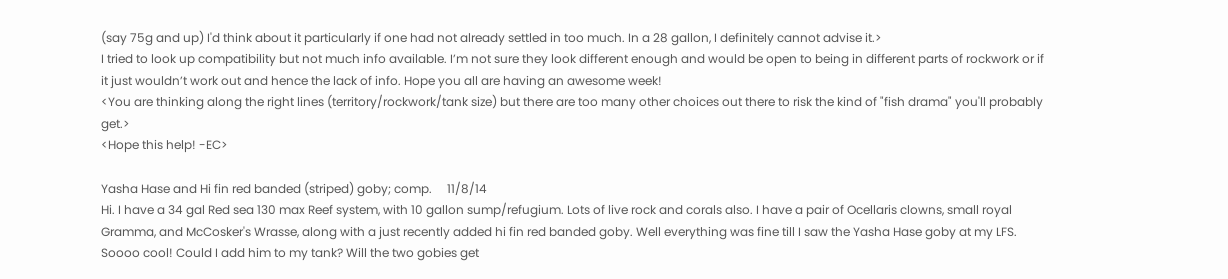(say 75g and up) I'd think about it particularly if one had not already settled in too much. In a 28 gallon, I definitely cannot advise it.>
I tried to look up compatibility but not much info available. I’m not sure they look different enough and would be open to being in different parts of rockwork or if it just wouldn’t work out and hence the lack of info. Hope you all are having an awesome week!
<You are thinking along the right lines (territory/rockwork/tank size) but there are too many other choices out there to risk the kind of "fish drama" you'll probably get.>
<Hope this help! -EC>

Yasha Hase and Hi fin red banded (striped) goby; comp.     11/8/14
Hi. I have a 34 gal Red sea 130 max Reef system, with 10 gallon sump/refugium. Lots of live rock and corals also. I have a pair of Ocellaris clowns, small royal Gramma, and McCosker's Wrasse, along with a just recently added hi fin red banded goby. Well everything was fine till I saw the Yasha Hase goby at my LFS. Soooo cool! Could I add him to my tank? Will the two gobies get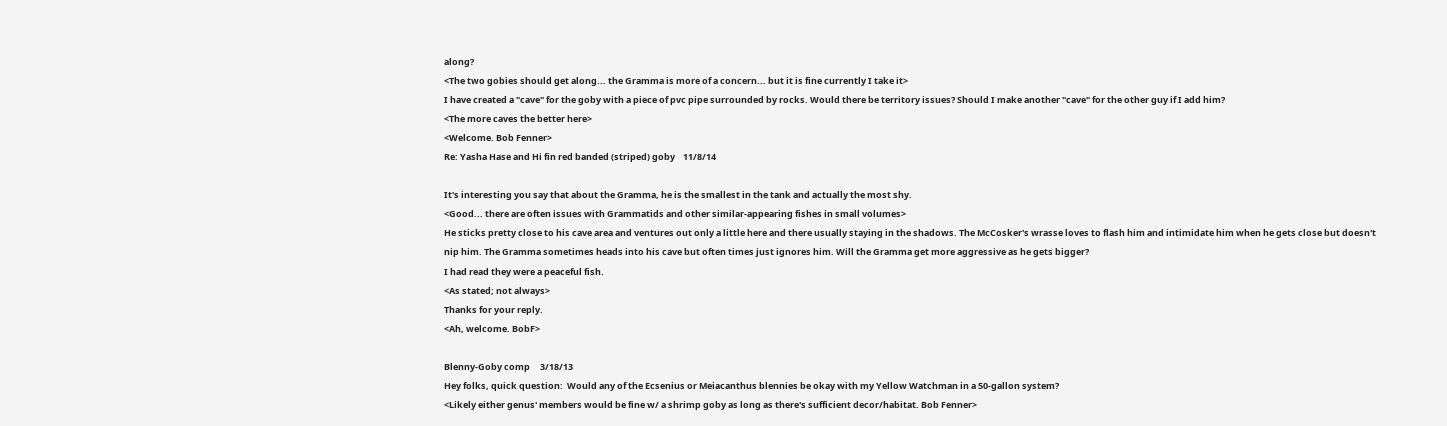along?
<The two gobies should get along... the Gramma is more of a concern... but it is fine currently I take it>
I have created a "cave" for the goby with a piece of pvc pipe surrounded by rocks. Would there be territory issues? Should I make another "cave" for the other guy if I add him?
<The more caves the better here>
<Welcome. Bob Fenner>
Re: Yasha Hase and Hi fin red banded (striped) goby    11/8/14

It's interesting you say that about the Gramma, he is the smallest in the tank and actually the most shy.
<Good... there are often issues with Grammatids and other similar-appearing fishes in small volumes>
He sticks pretty close to his cave area and ventures out only a little here and there usually staying in the shadows. The McCosker's wrasse loves to flash him and intimidate him when he gets close but doesn't nip him. The Gramma sometimes heads into his cave but often times just ignores him. Will the Gramma get more aggressive as he gets bigger?
I had read they were a peaceful fish.
<As stated; not always>
Thanks for your reply.
<Ah, welcome. BobF>

Blenny-Goby comp     3/18/13
Hey folks, quick question:  Would any of the Ecsenius or Meiacanthus blennies be okay with my Yellow Watchman in a 50-gallon system?
<Likely either genus' members would be fine w/ a shrimp goby as long as there's sufficient decor/habitat. Bob Fenner>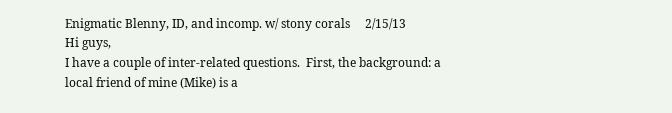Enigmatic Blenny, ID, and incomp. w/ stony corals     2/15/13
Hi guys,
I have a couple of inter-related questions.  First, the background: a local friend of mine (Mike) is a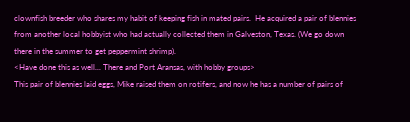clownfish breeder who shares my habit of keeping fish in mated pairs.  He acquired a pair of blennies from another local hobbyist who had actually collected them in Galveston, Texas. (We go down there in the summer to get peppermint shrimp).
<Have done this as well... There and Port Aransas, with hobby groups>
This pair of blennies laid eggs, Mike raised them on rotifers, and now he has a number of pairs of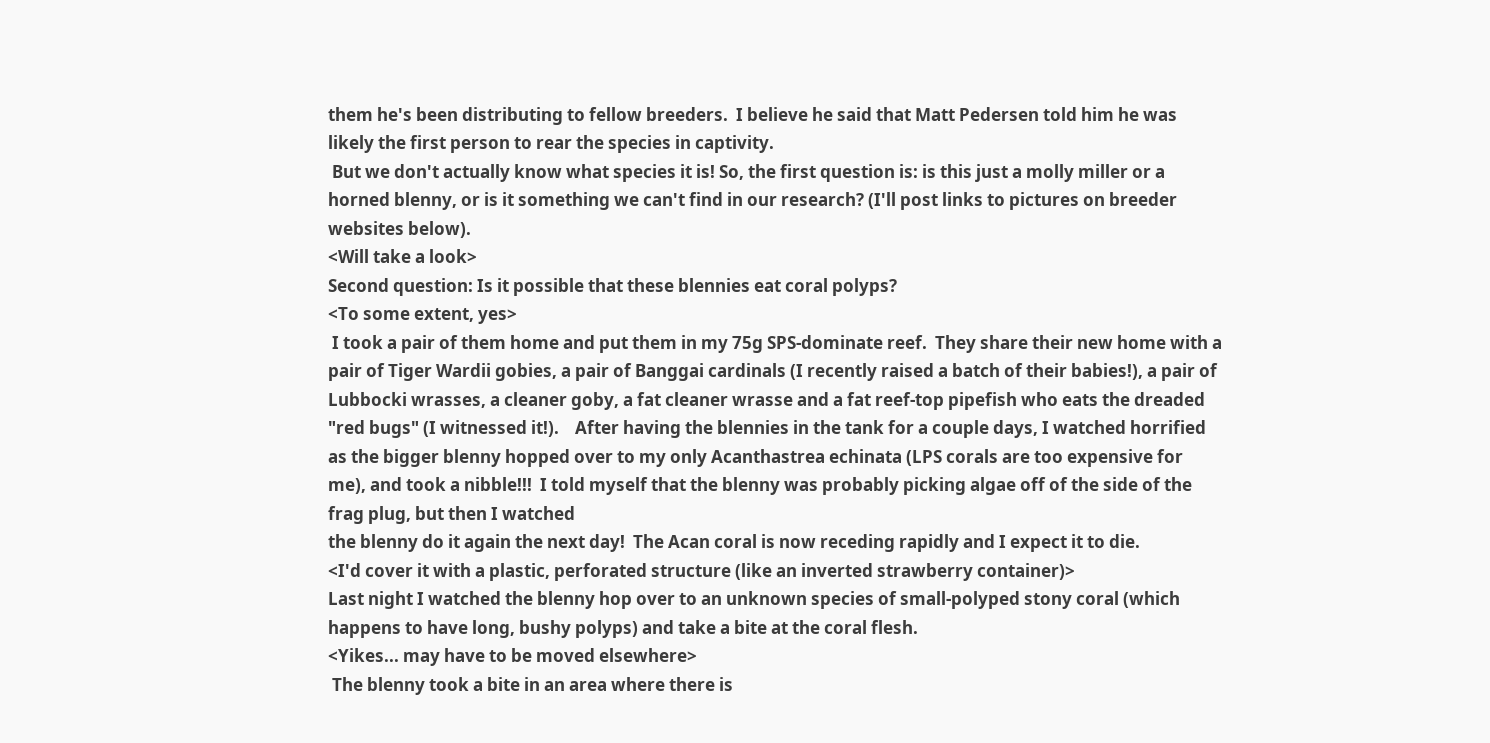them he's been distributing to fellow breeders.  I believe he said that Matt Pedersen told him he was likely the first person to rear the species in captivity.
 But we don't actually know what species it is! So, the first question is: is this just a molly miller or a horned blenny, or is it something we can't find in our research? (I'll post links to pictures on breeder websites below).
<Will take a look>
Second question: Is it possible that these blennies eat coral polyps?
<To some extent, yes>
 I took a pair of them home and put them in my 75g SPS-dominate reef.  They share their new home with a pair of Tiger Wardii gobies, a pair of Banggai cardinals (I recently raised a batch of their babies!), a pair of Lubbocki wrasses, a cleaner goby, a fat cleaner wrasse and a fat reef-top pipefish who eats the dreaded "red bugs" (I witnessed it!).    After having the blennies in the tank for a couple days, I watched horrified as the bigger blenny hopped over to my only Acanthastrea echinata (LPS corals are too expensive for me), and took a nibble!!!  I told myself that the blenny was probably picking algae off of the side of the frag plug, but then I watched
the blenny do it again the next day!  The Acan coral is now receding rapidly and I expect it to die.
<I'd cover it with a plastic, perforated structure (like an inverted strawberry container)>
Last night I watched the blenny hop over to an unknown species of small-polyped stony coral (which happens to have long, bushy polyps) and take a bite at the coral flesh.
<Yikes... may have to be moved elsewhere>
 The blenny took a bite in an area where there is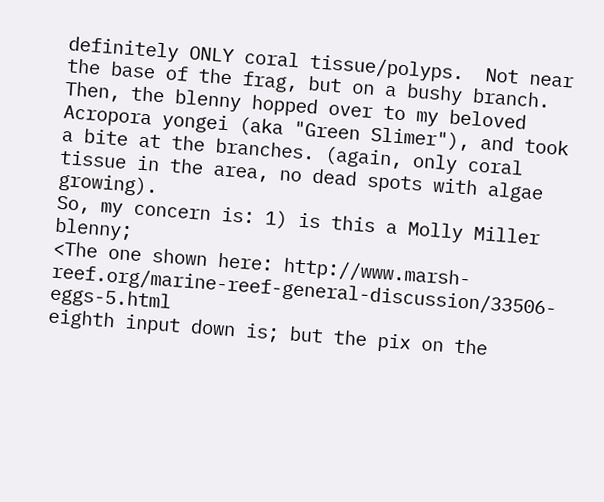definitely ONLY coral tissue/polyps.  Not near the base of the frag, but on a bushy branch.  Then, the blenny hopped over to my beloved Acropora yongei (aka "Green Slimer"), and took a bite at the branches. (again, only coral tissue in the area, no dead spots with algae growing).
So, my concern is: 1) is this a Molly Miller blenny;
<The one shown here: http://www.marsh-reef.org/marine-reef-general-discussion/33506-eggs-5.html
eighth input down is; but the pix on the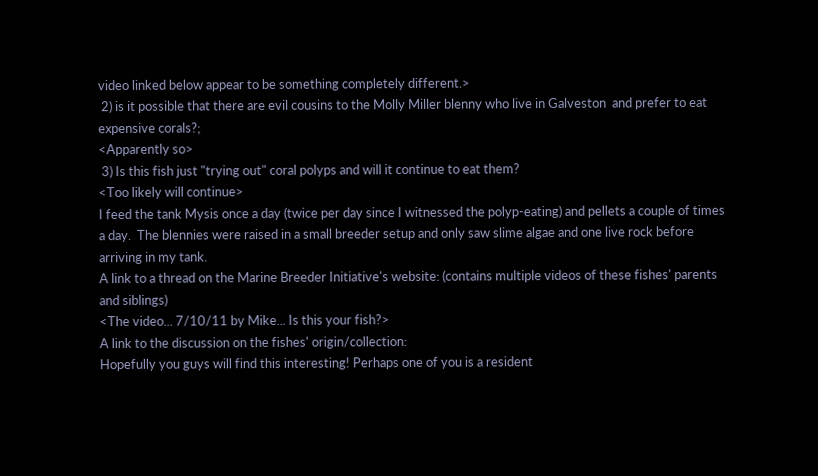video linked below appear to be something completely different.>
 2) is it possible that there are evil cousins to the Molly Miller blenny who live in Galveston  and prefer to eat expensive corals?;
<Apparently so>
 3) Is this fish just "trying out" coral polyps and will it continue to eat them?
<Too likely will continue>
I feed the tank Mysis once a day (twice per day since I witnessed the polyp-eating) and pellets a couple of times a day.  The blennies were raised in a small breeder setup and only saw slime algae and one live rock before arriving in my tank.
A link to a thread on the Marine Breeder Initiative's website: (contains multiple videos of these fishes' parents and siblings)
<The video... 7/10/11 by Mike... Is this your fish?>
A link to the discussion on the fishes' origin/collection:
Hopefully you guys will find this interesting! Perhaps one of you is a resident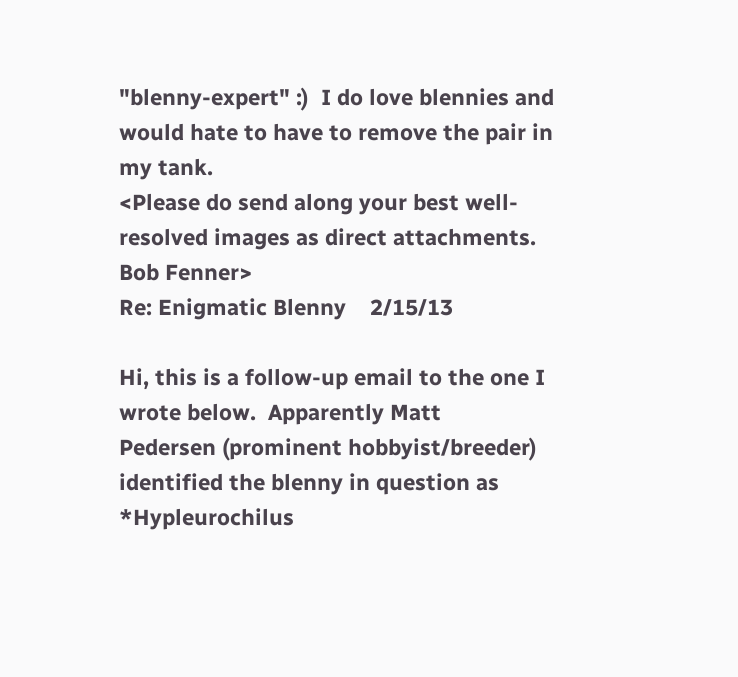"blenny-expert" :)  I do love blennies and would hate to have to remove the pair in my tank.
<Please do send along your best well-resolved images as direct attachments. Bob Fenner>
Re: Enigmatic Blenny    2/15/13

Hi, this is a follow-up email to the one I wrote below.  Apparently Matt
Pedersen (prominent hobbyist/breeder) identified the blenny in question as *Hypleurochilus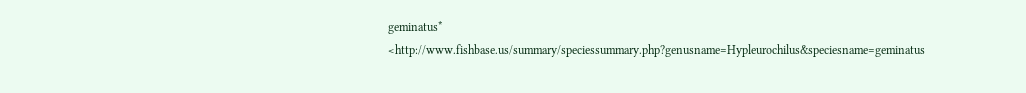geminatus* <http://www.fishbase.us/summary/speciessummary.php?genusname=Hypleurochilus&speciesname=geminatus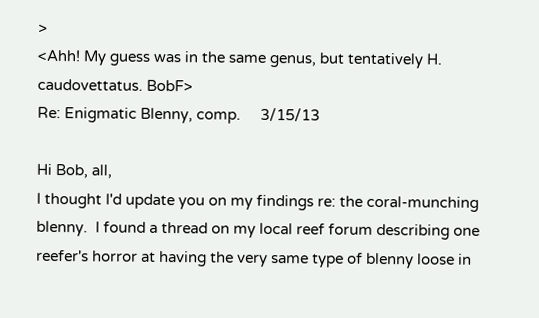>
<Ahh! My guess was in the same genus, but tentatively H. caudovettatus. BobF>
Re: Enigmatic Blenny, comp.     3/15/13

Hi Bob, all,
I thought I'd update you on my findings re: the coral-munching blenny.  I found a thread on my local reef forum describing one reefer's horror at having the very same type of blenny loose in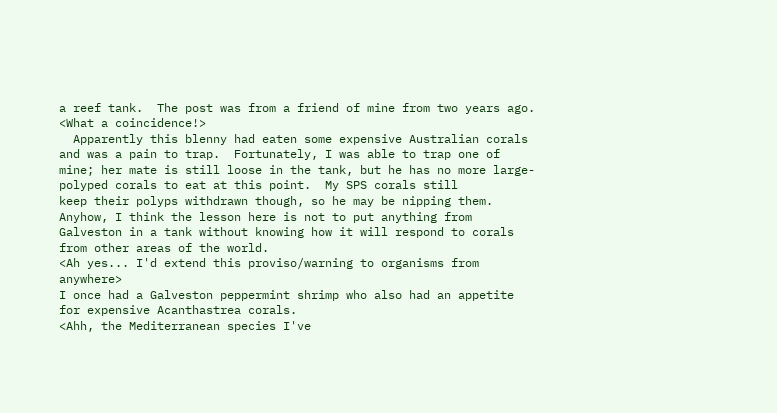a reef tank.  The post was from a friend of mine from two years ago.
<What a coincidence!>
  Apparently this blenny had eaten some expensive Australian corals and was a pain to trap.  Fortunately, I was able to trap one of mine; her mate is still loose in the tank, but he has no more large-polyped corals to eat at this point.  My SPS corals still
keep their polyps withdrawn though, so he may be nipping them.  Anyhow, I think the lesson here is not to put anything from Galveston in a tank without knowing how it will respond to corals from other areas of the world.
<Ah yes... I'd extend this proviso/warning to organisms from anywhere>
I once had a Galveston peppermint shrimp who also had an appetite for expensive Acanthastrea corals.
<Ahh, the Mediterranean species I've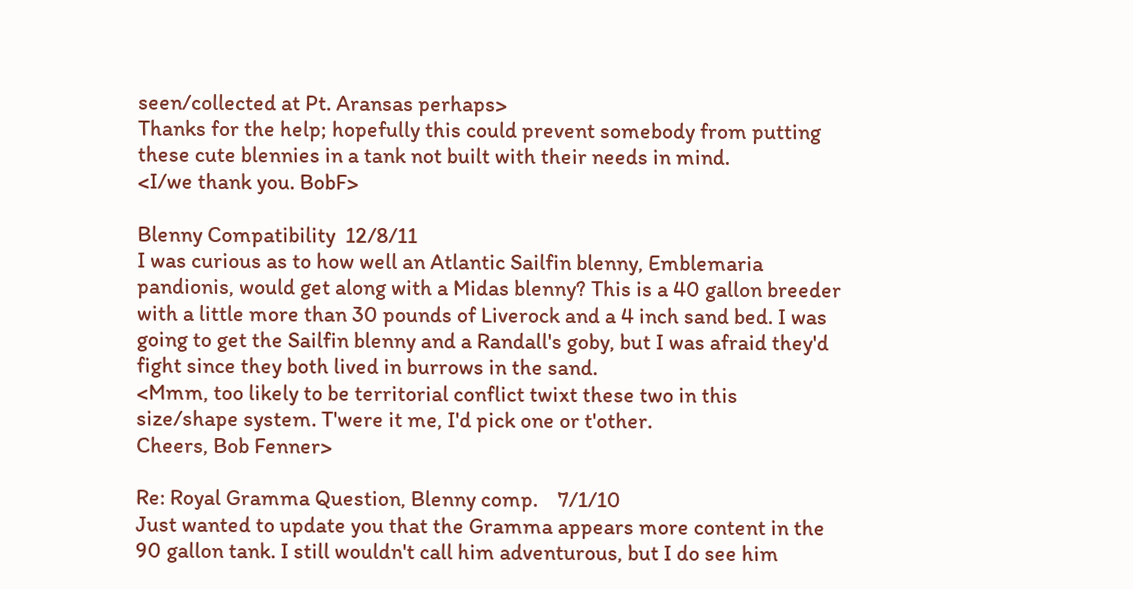seen/collected at Pt. Aransas perhaps>
Thanks for the help; hopefully this could prevent somebody from putting these cute blennies in a tank not built with their needs in mind.
<I/we thank you. BobF>

Blenny Compatibility  12/8/11
I was curious as to how well an Atlantic Sailfin blenny, Emblemaria pandionis, would get along with a Midas blenny? This is a 40 gallon breeder with a little more than 30 pounds of Liverock and a 4 inch sand bed. I was going to get the Sailfin blenny and a Randall's goby, but I was afraid they'd fight since they both lived in burrows in the sand.
<Mmm, too likely to be territorial conflict twixt these two in this size/shape system. T'were it me, I'd pick one or t'other.
Cheers, Bob Fenner>

Re: Royal Gramma Question, Blenny comp.    7/1/10
Just wanted to update you that the Gramma appears more content in the 90 gallon tank. I still wouldn't call him adventurous, but I do see him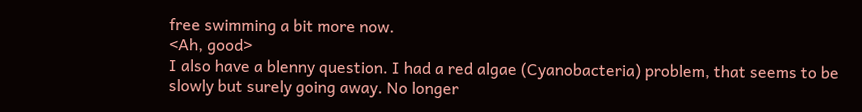free swimming a bit more now.
<Ah, good>
I also have a blenny question. I had a red algae (Cyanobacteria) problem, that seems to be slowly but surely going away. No longer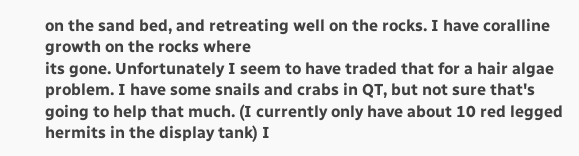on the sand bed, and retreating well on the rocks. I have coralline growth on the rocks where
its gone. Unfortunately I seem to have traded that for a hair algae problem. I have some snails and crabs in QT, but not sure that's going to help that much. (I currently only have about 10 red legged hermits in the display tank) I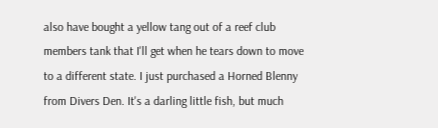also have bought a yellow tang out of a reef club members tank that I'll get when he tears down to move to a different state. I just purchased a Horned Blenny from Divers Den. It's a darling little fish, but much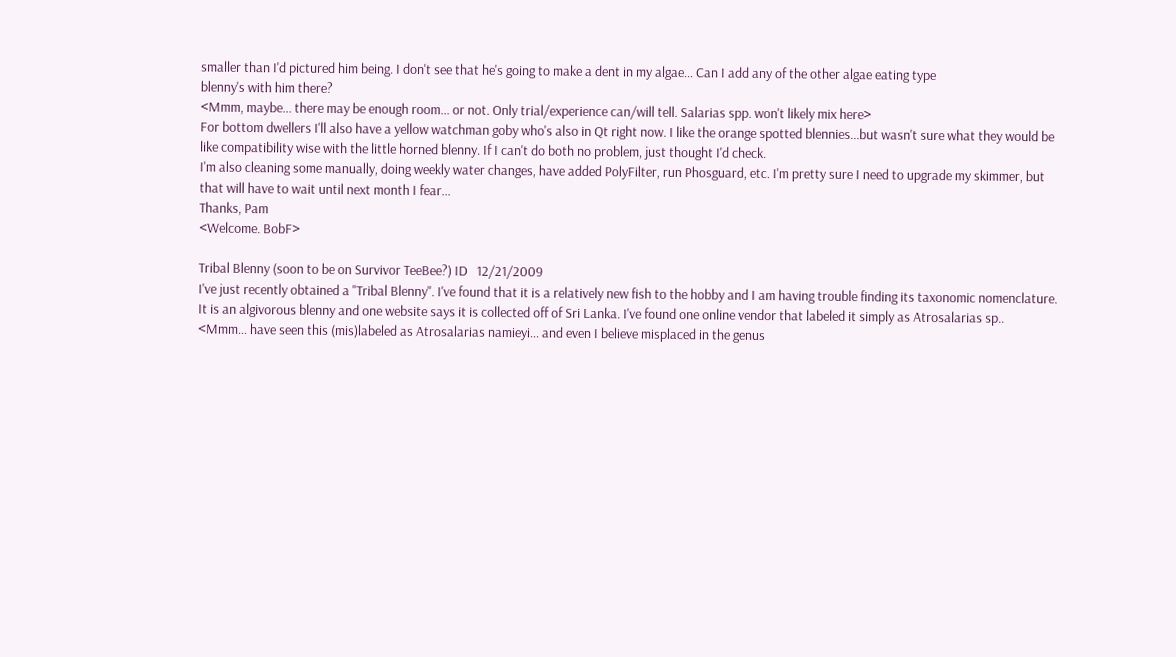smaller than I'd pictured him being. I don't see that he's going to make a dent in my algae... Can I add any of the other algae eating type
blenny's with him there?
<Mmm, maybe... there may be enough room... or not. Only trial/experience can/will tell. Salarias spp. won't likely mix here>
For bottom dwellers I'll also have a yellow watchman goby who's also in Qt right now. I like the orange spotted blennies...but wasn't sure what they would be like compatibility wise with the little horned blenny. If I can't do both no problem, just thought I'd check.
I'm also cleaning some manually, doing weekly water changes, have added PolyFilter, run Phosguard, etc. I'm pretty sure I need to upgrade my skimmer, but that will have to wait until next month I fear...
Thanks, Pam
<Welcome. BobF>

Tribal Blenny (soon to be on Survivor TeeBee?) ID   12/21/2009
I've just recently obtained a "Tribal Blenny". I've found that it is a relatively new fish to the hobby and I am having trouble finding its taxonomic nomenclature. It is an algivorous blenny and one website says it is collected off of Sri Lanka. I've found one online vendor that labeled it simply as Atrosalarias sp..
<Mmm... have seen this (mis)labeled as Atrosalarias namieyi... and even I believe misplaced in the genus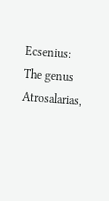Ecsenius:
The genus Atrosalarias,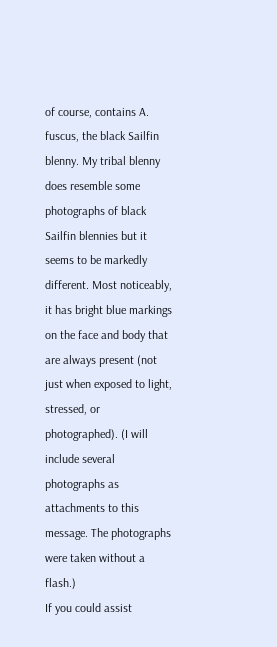of course, contains A. fuscus, the black Sailfin blenny. My tribal blenny does resemble some photographs of black Sailfin blennies but it seems to be markedly different. Most noticeably, it has bright blue markings on the face and body that are always present (not just when exposed to light, stressed, or photographed). (I will include several photographs as attachments to this message. The photographs were taken without a flash.)
If you could assist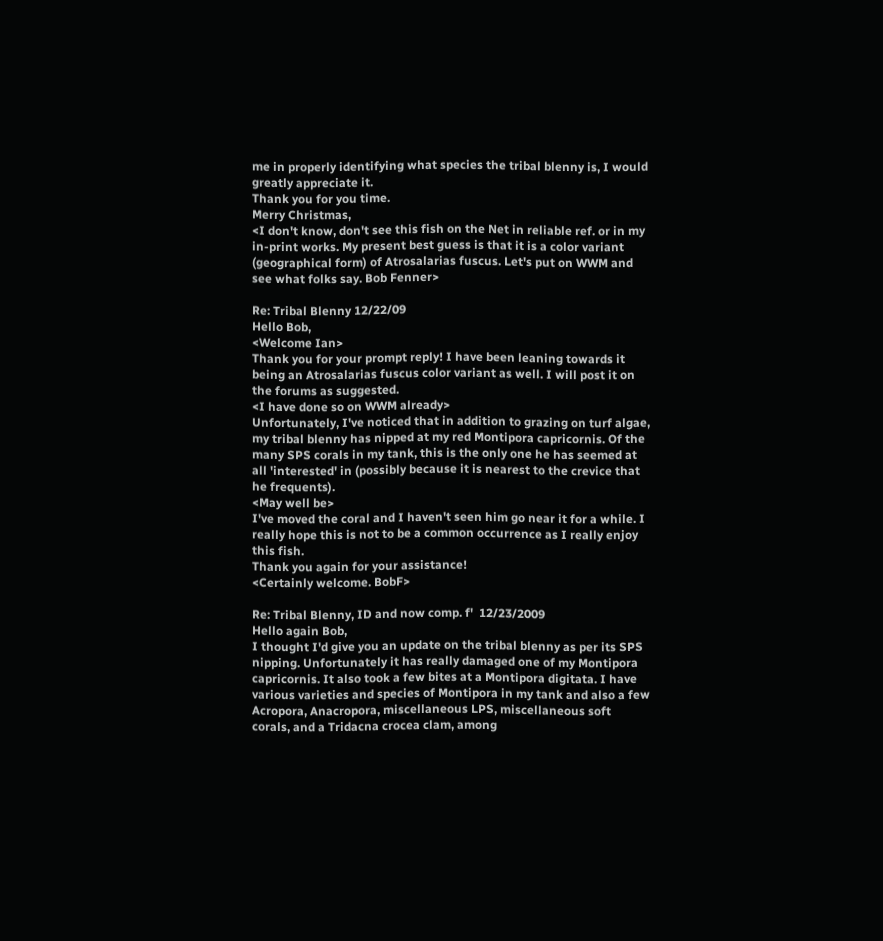me in properly identifying what species the tribal blenny is, I would greatly appreciate it.
Thank you for you time.
Merry Christmas,
<I don't know, don't see this fish on the Net in reliable ref. or in my in-print works. My present best guess is that it is a color variant (geographical form) of Atrosalarias fuscus. Let's put on WWM and see what folks say. Bob Fenner>

Re: Tribal Blenny 12/22/09
Hello Bob,
<Welcome Ian>
Thank you for your prompt reply! I have been leaning towards it being an Atrosalarias fuscus color variant as well. I will post it on the forums as suggested.
<I have done so on WWM already>
Unfortunately, I've noticed that in addition to grazing on turf algae, my tribal blenny has nipped at my red Montipora capricornis. Of the many SPS corals in my tank, this is the only one he has seemed at all 'interested' in (possibly because it is nearest to the crevice that he frequents).
<May well be>
I've moved the coral and I haven't seen him go near it for a while. I really hope this is not to be a common occurrence as I really enjoy this fish.
Thank you again for your assistance!
<Certainly welcome. BobF>

Re: Tribal Blenny, ID and now comp. f'  12/23/2009
Hello again Bob,
I thought I'd give you an update on the tribal blenny as per its SPS nipping. Unfortunately it has really damaged one of my Montipora capricornis. It also took a few bites at a Montipora digitata. I have various varieties and species of Montipora in my tank and also a few Acropora, Anacropora, miscellaneous LPS, miscellaneous soft corals, and a Tridacna crocea clam, among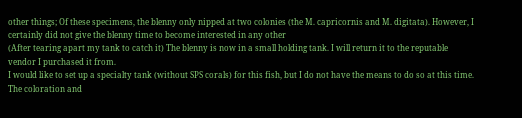other things; Of these specimens, the blenny only nipped at two colonies (the M. capricornis and M. digitata). However, I certainly did not give the blenny time to become interested in any other
(After tearing apart my tank to catch it) The blenny is now in a small holding tank. I will return it to the reputable vendor I purchased it from.
I would like to set up a specialty tank (without SPS corals) for this fish, but I do not have the means to do so at this time. The coloration and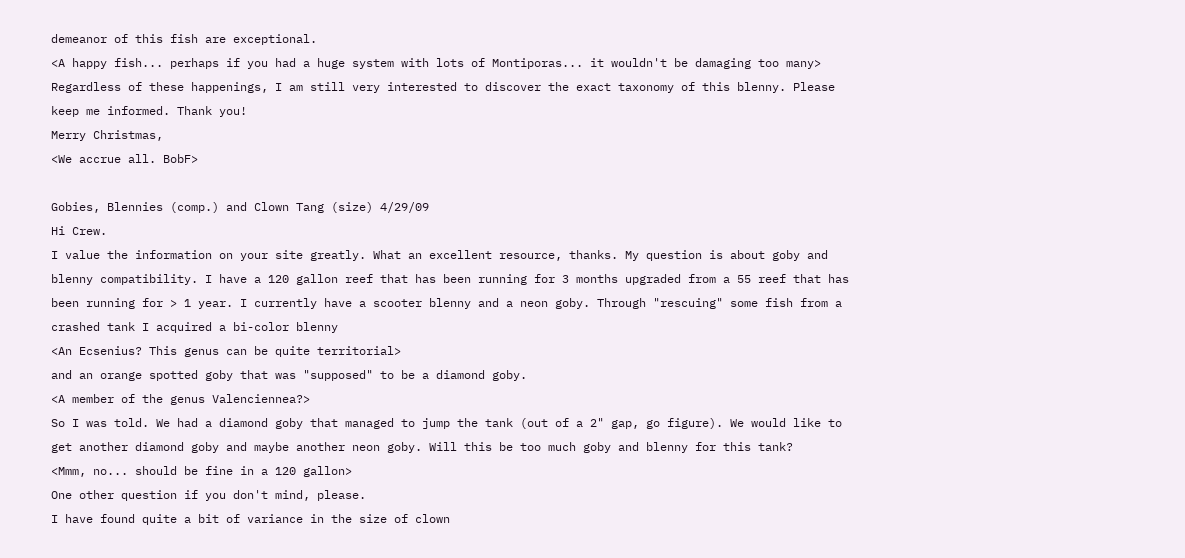demeanor of this fish are exceptional.
<A happy fish... perhaps if you had a huge system with lots of Montiporas... it wouldn't be damaging too many>
Regardless of these happenings, I am still very interested to discover the exact taxonomy of this blenny. Please keep me informed. Thank you!
Merry Christmas,
<We accrue all. BobF>

Gobies, Blennies (comp.) and Clown Tang (size) 4/29/09
Hi Crew.
I value the information on your site greatly. What an excellent resource, thanks. My question is about goby and blenny compatibility. I have a 120 gallon reef that has been running for 3 months upgraded from a 55 reef that has been running for > 1 year. I currently have a scooter blenny and a neon goby. Through "rescuing" some fish from a crashed tank I acquired a bi-color blenny
<An Ecsenius? This genus can be quite territorial>
and an orange spotted goby that was "supposed" to be a diamond goby.
<A member of the genus Valenciennea?>
So I was told. We had a diamond goby that managed to jump the tank (out of a 2" gap, go figure). We would like to get another diamond goby and maybe another neon goby. Will this be too much goby and blenny for this tank?
<Mmm, no... should be fine in a 120 gallon>
One other question if you don't mind, please.
I have found quite a bit of variance in the size of clown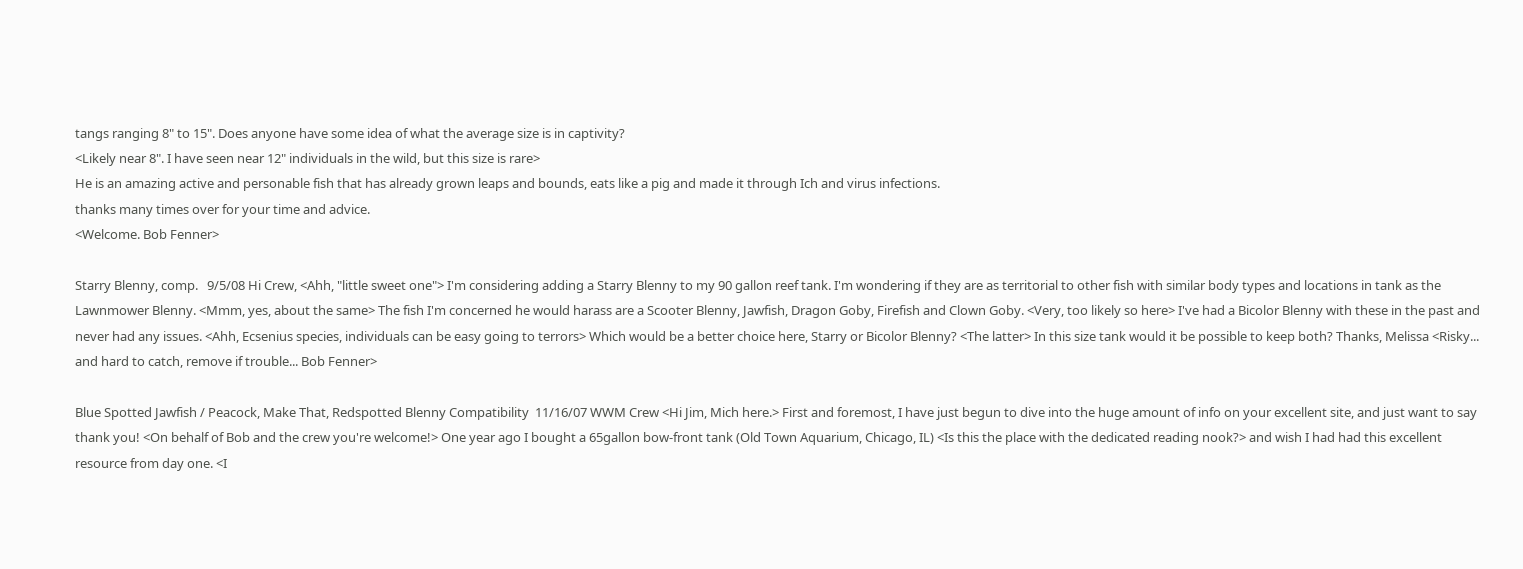tangs ranging 8" to 15". Does anyone have some idea of what the average size is in captivity?
<Likely near 8". I have seen near 12" individuals in the wild, but this size is rare>
He is an amazing active and personable fish that has already grown leaps and bounds, eats like a pig and made it through Ich and virus infections.
thanks many times over for your time and advice.
<Welcome. Bob Fenner>

Starry Blenny, comp.   9/5/08 Hi Crew, <Ahh, "little sweet one"> I'm considering adding a Starry Blenny to my 90 gallon reef tank. I'm wondering if they are as territorial to other fish with similar body types and locations in tank as the Lawnmower Blenny. <Mmm, yes, about the same> The fish I'm concerned he would harass are a Scooter Blenny, Jawfish, Dragon Goby, Firefish and Clown Goby. <Very, too likely so here> I've had a Bicolor Blenny with these in the past and never had any issues. <Ahh, Ecsenius species, individuals can be easy going to terrors> Which would be a better choice here, Starry or Bicolor Blenny? <The latter> In this size tank would it be possible to keep both? Thanks, Melissa <Risky... and hard to catch, remove if trouble... Bob Fenner>

Blue Spotted Jawfish / Peacock, Make That, Redspotted Blenny Compatibility  11/16/07 WWM Crew <Hi Jim, Mich here.> First and foremost, I have just begun to dive into the huge amount of info on your excellent site, and just want to say thank you! <On behalf of Bob and the crew you're welcome!> One year ago I bought a 65gallon bow-front tank (Old Town Aquarium, Chicago, IL) <Is this the place with the dedicated reading nook?> and wish I had had this excellent resource from day one. <I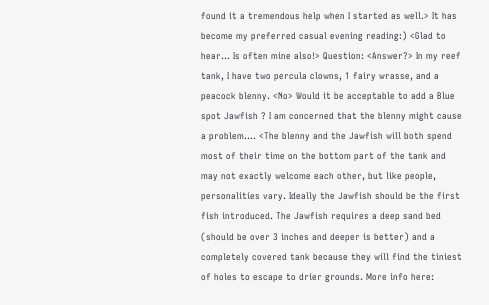found it a tremendous help when I started as well.> It has become my preferred casual evening reading:) <Glad to hear... Is often mine also!> Question: <Answer?> In my reef tank, I have two percula clowns, 1 fairy wrasse, and a peacock blenny. <No> Would it be acceptable to add a Blue spot Jawfish ? I am concerned that the blenny might cause a problem.... <The blenny and the Jawfish will both spend most of their time on the bottom part of the tank and may not exactly welcome each other, but like people, personalities vary. Ideally the Jawfish should be the first fish introduced. The Jawfish requires a deep sand bed (should be over 3 inches and deeper is better) and a completely covered tank because they will find the tiniest of holes to escape to drier grounds. More info here: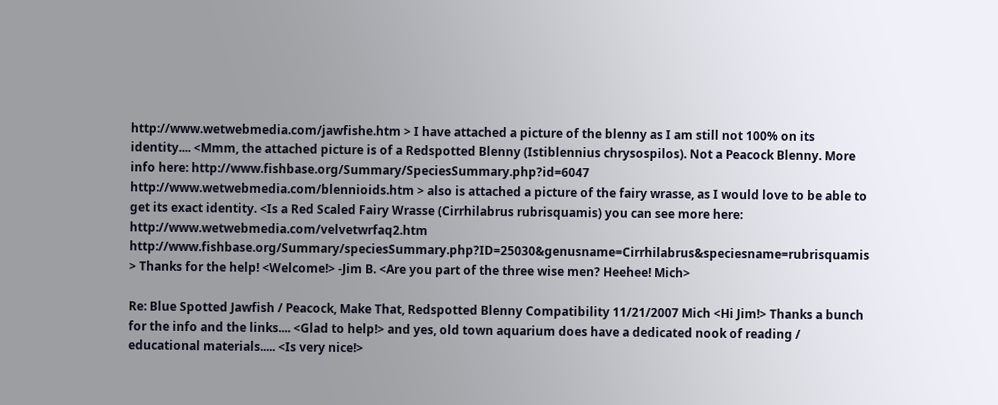http://www.wetwebmedia.com/jawfishe.htm > I have attached a picture of the blenny as I am still not 100% on its identity.... <Mmm, the attached picture is of a Redspotted Blenny (Istiblennius chrysospilos). Not a Peacock Blenny. More info here: http://www.fishbase.org/Summary/SpeciesSummary.php?id=6047 http://www.wetwebmedia.com/blennioids.htm > also is attached a picture of the fairy wrasse, as I would love to be able to get its exact identity. <Is a Red Scaled Fairy Wrasse (Cirrhilabrus rubrisquamis) you can see more here: http://www.wetwebmedia.com/velvetwrfaq2.htm http://www.fishbase.org/Summary/speciesSummary.php?ID=25030&genusname=Cirrhilabrus&speciesname=rubrisquamis > Thanks for the help! <Welcome!> -Jim B. <Are you part of the three wise men? Heehee! Mich>

Re: Blue Spotted Jawfish / Peacock, Make That, Redspotted Blenny Compatibility 11/21/2007 Mich <Hi Jim!> Thanks a bunch for the info and the links.... <Glad to help!> and yes, old town aquarium does have a dedicated nook of reading / educational materials..... <Is very nice!>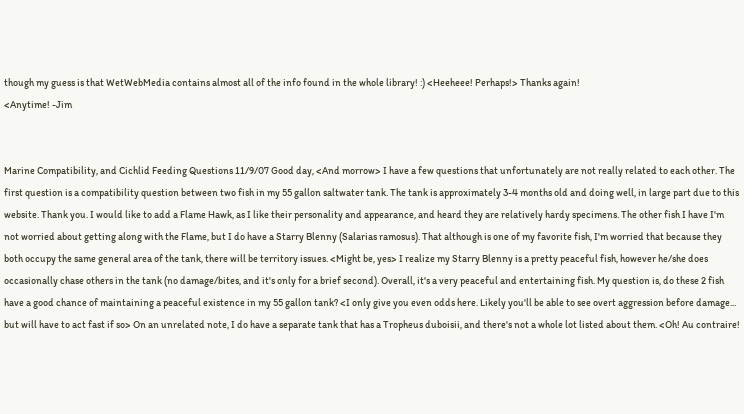though my guess is that WetWebMedia contains almost all of the info found in the whole library! :) <Heeheee! Perhaps!> Thanks again!
<Anytime! -Jim


Marine Compatibility, and Cichlid Feeding Questions 11/9/07 Good day, <And morrow> I have a few questions that unfortunately are not really related to each other. The first question is a compatibility question between two fish in my 55 gallon saltwater tank. The tank is approximately 3-4 months old and doing well, in large part due to this website. Thank you. I would like to add a Flame Hawk, as I like their personality and appearance, and heard they are relatively hardy specimens. The other fish I have I'm not worried about getting along with the Flame, but I do have a Starry Blenny (Salarias ramosus). That although is one of my favorite fish, I'm worried that because they both occupy the same general area of the tank, there will be territory issues. <Might be, yes> I realize my Starry Blenny is a pretty peaceful fish, however he/she does occasionally chase others in the tank (no damage/bites, and it's only for a brief second). Overall, it's a very peaceful and entertaining fish. My question is, do these 2 fish have a good chance of maintaining a peaceful existence in my 55 gallon tank? <I only give you even odds here. Likely you'll be able to see overt aggression before damage... but will have to act fast if so> On an unrelated note, I do have a separate tank that has a Tropheus duboisii, and there's not a whole lot listed about them. <Oh! Au contraire!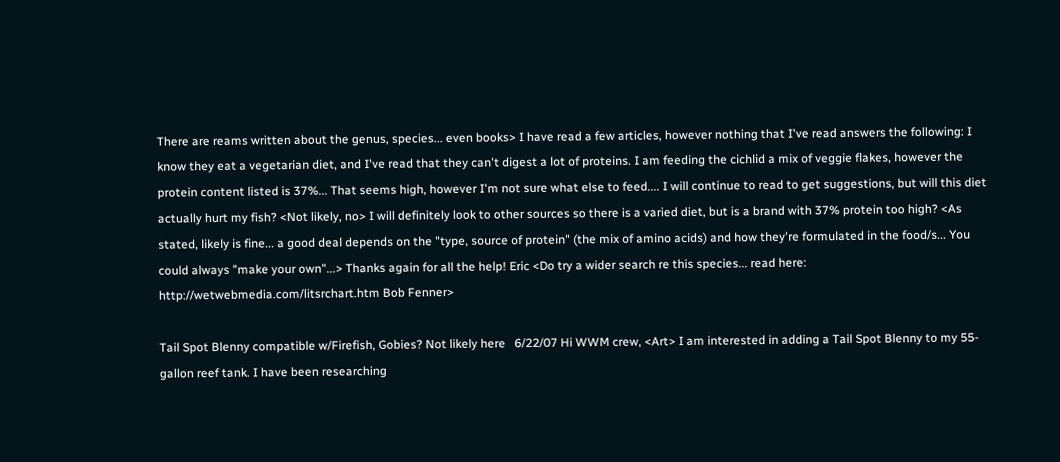There are reams written about the genus, species... even books> I have read a few articles, however nothing that I've read answers the following: I know they eat a vegetarian diet, and I've read that they can't digest a lot of proteins. I am feeding the cichlid a mix of veggie flakes, however the protein content listed is 37%... That seems high, however I'm not sure what else to feed.... I will continue to read to get suggestions, but will this diet actually hurt my fish? <Not likely, no> I will definitely look to other sources so there is a varied diet, but is a brand with 37% protein too high? <As stated, likely is fine... a good deal depends on the "type, source of protein" (the mix of amino acids) and how they're formulated in the food/s... You could always "make your own"...> Thanks again for all the help! Eric <Do try a wider search re this species... read here: http://wetwebmedia.com/litsrchart.htm Bob Fenner>

Tail Spot Blenny compatible w/Firefish, Gobies? Not likely here   6/22/07 Hi WWM crew, <Art> I am interested in adding a Tail Spot Blenny to my 55-gallon reef tank. I have been researching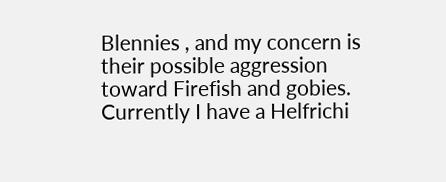Blennies , and my concern is their possible aggression toward Firefish and gobies. Currently I have a Helfrichi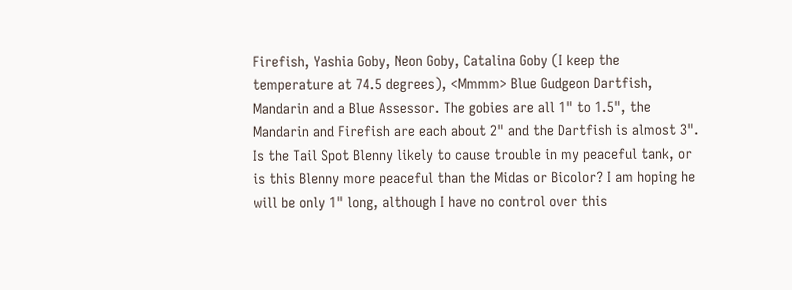Firefish, Yashia Goby, Neon Goby, Catalina Goby (I keep the temperature at 74.5 degrees), <Mmmm> Blue Gudgeon Dartfish, Mandarin and a Blue Assessor. The gobies are all 1" to 1.5", the Mandarin and Firefish are each about 2" and the Dartfish is almost 3". Is the Tail Spot Blenny likely to cause trouble in my peaceful tank, or is this Blenny more peaceful than the Midas or Bicolor? I am hoping he will be only 1" long, although I have no control over this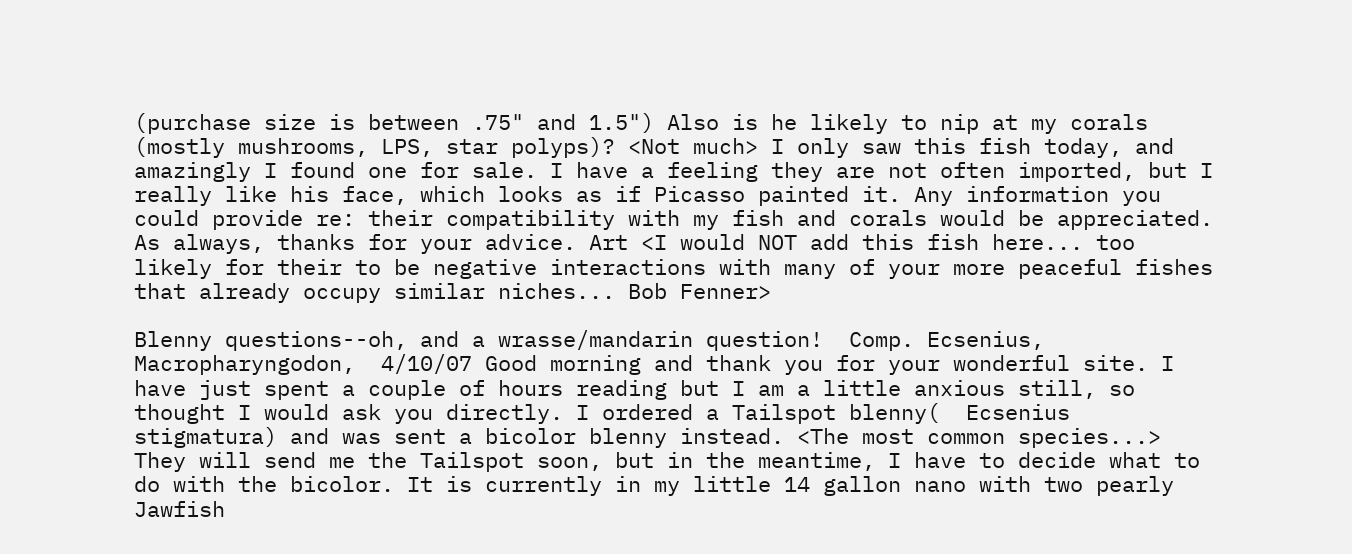(purchase size is between .75" and 1.5") Also is he likely to nip at my corals (mostly mushrooms, LPS, star polyps)? <Not much> I only saw this fish today, and amazingly I found one for sale. I have a feeling they are not often imported, but I really like his face, which looks as if Picasso painted it. Any information you could provide re: their compatibility with my fish and corals would be appreciated. As always, thanks for your advice. Art <I would NOT add this fish here... too likely for their to be negative interactions with many of your more peaceful fishes that already occupy similar niches... Bob Fenner>

Blenny questions--oh, and a wrasse/mandarin question!  Comp. Ecsenius, Macropharyngodon,  4/10/07 Good morning and thank you for your wonderful site. I have just spent a couple of hours reading but I am a little anxious still, so thought I would ask you directly. I ordered a Tailspot blenny(  Ecsenius stigmatura) and was sent a bicolor blenny instead. <The most common species...> They will send me the Tailspot soon, but in the meantime, I have to decide what to do with the bicolor. It is currently in my little 14 gallon nano with two pearly Jawfish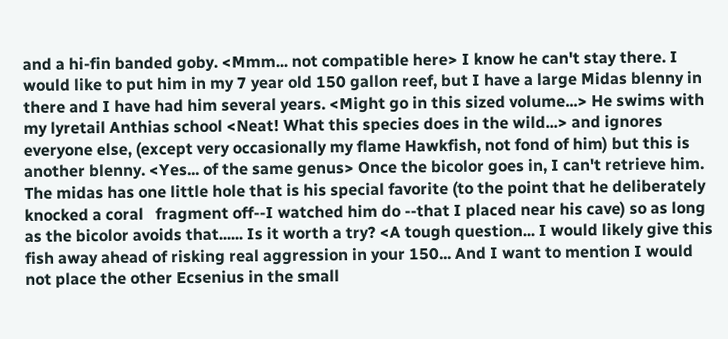and a hi-fin banded goby. <Mmm... not compatible here> I know he can't stay there. I would like to put him in my 7 year old 150 gallon reef, but I have a large Midas blenny in there and I have had him several years. <Might go in this sized volume...> He swims with my lyretail Anthias school <Neat! What this species does in the wild...> and ignores everyone else, (except very occasionally my flame Hawkfish, not fond of him) but this is another blenny. <Yes... of the same genus> Once the bicolor goes in, I can't retrieve him. The midas has one little hole that is his special favorite (to the point that he deliberately knocked a coral   fragment off--I watched him do --that I placed near his cave) so as long as the bicolor avoids that...... Is it worth a try? <A tough question... I would likely give this fish away ahead of risking real aggression in your 150... And I want to mention I would not place the other Ecsenius in the small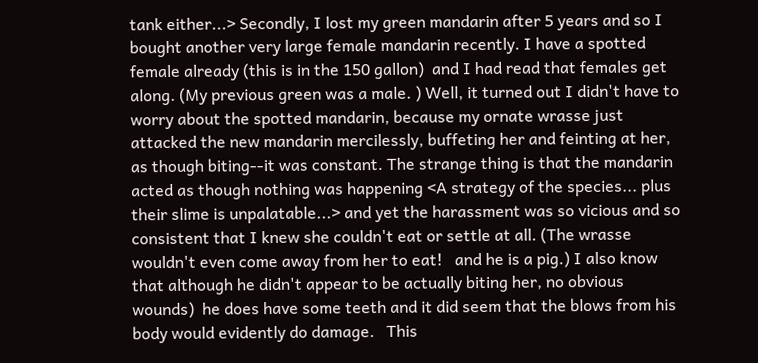tank either...> Secondly, I lost my green mandarin after 5 years and so I bought another very large female mandarin recently. I have a spotted female already (this is in the 150 gallon)  and I had read that females get along. (My previous green was a male. ) Well, it turned out I didn't have to worry about the spotted mandarin, because my ornate wrasse just attacked the new mandarin mercilessly, buffeting her and feinting at her, as though biting--it was constant. The strange thing is that the mandarin acted as though nothing was happening <A strategy of the species... plus their slime is unpalatable...> and yet the harassment was so vicious and so consistent that I knew she couldn't eat or settle at all. (The wrasse wouldn't even come away from her to eat!   and he is a pig.) I also know that although he didn't appear to be actually biting her, no obvious wounds)  he does have some teeth and it did seem that the blows from his body would evidently do damage.   This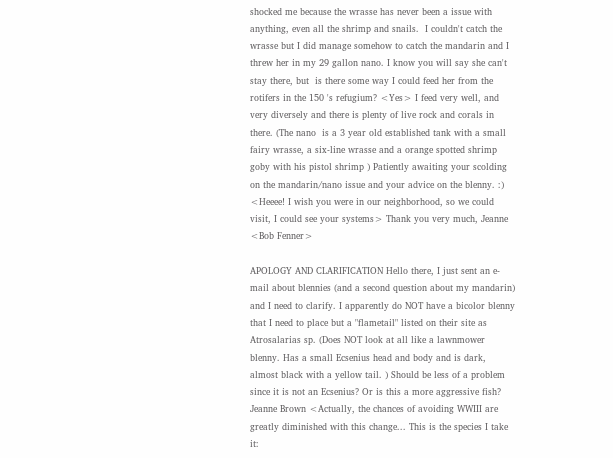shocked me because the wrasse has never been a issue with anything, even all the shrimp and snails.  I couldn't catch the wrasse but I did manage somehow to catch the mandarin and I threw her in my 29 gallon nano. I know you will say she can't stay there, but  is there some way I could feed her from the rotifers in the 150 's refugium? <Yes> I feed very well, and very diversely and there is plenty of live rock and corals in there. (The nano  is a 3 year old established tank with a small fairy wrasse, a six-line wrasse and a orange spotted shrimp goby with his pistol shrimp ) Patiently awaiting your scolding on the mandarin/nano issue and your advice on the blenny. :) <Heeee! I wish you were in our neighborhood, so we could visit, I could see your systems> Thank you very much, Jeanne <Bob Fenner>

APOLOGY AND CLARIFICATION Hello there, I just sent an e-mail about blennies (and a second question about my mandarin) and I need to clarify. I apparently do NOT have a bicolor blenny that I need to place but a "flametail" listed on their site as Atrosalarias sp. (Does NOT look at all like a lawnmower blenny. Has a small Ecsenius head and body and is dark, almost black with a yellow tail. ) Should be less of a problem since it is not an Ecsenius? Or is this a more aggressive fish? Jeanne Brown <Actually, the chances of avoiding WWIII are greatly diminished with this change... This is the species I take it: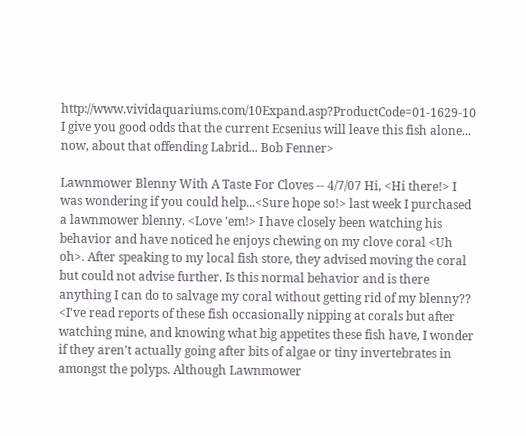http://www.vividaquariums.com/10Expand.asp?ProductCode=01-1629-10 I give you good odds that the current Ecsenius will leave this fish alone... now, about that offending Labrid... Bob Fenner>

Lawnmower Blenny With A Taste For Cloves -- 4/7/07 Hi, <Hi there!> I was wondering if you could help...<Sure hope so!> last week I purchased a lawnmower blenny. <Love 'em!> I have closely been watching his behavior and have noticed he enjoys chewing on my clove coral <Uh oh>. After speaking to my local fish store, they advised moving the coral but could not advise further. Is this normal behavior and is there anything I can do to salvage my coral without getting rid of my blenny?? <I've read reports of these fish occasionally nipping at corals but after watching mine, and knowing what big appetites these fish have, I wonder if they aren't actually going after bits of algae or tiny invertebrates in amongst the polyps. Although Lawnmower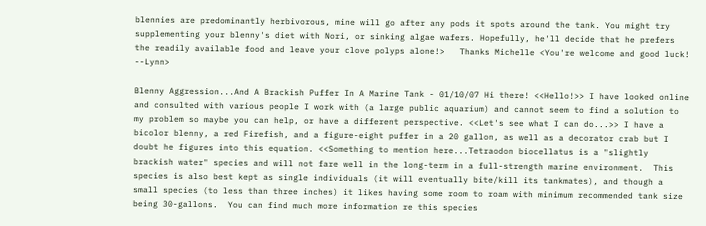blennies are predominantly herbivorous, mine will go after any pods it spots around the tank. You might try supplementing your blenny's diet with Nori, or sinking algae wafers. Hopefully, he'll decide that he prefers the readily available food and leave your clove polyps alone!>   Thanks Michelle <You're welcome and good luck! --Lynn>

Blenny Aggression...And A Brackish Puffer In A Marine Tank - 01/10/07 Hi there! <<Hello!>> I have looked online and consulted with various people I work with (a large public aquarium) and cannot seem to find a solution to my problem so maybe you can help, or have a different perspective. <<Let's see what I can do...>> I have a bicolor blenny, a red Firefish, and a figure-eight puffer in a 20 gallon, as well as a decorator crab but I doubt he figures into this equation. <<Something to mention here...Tetraodon biocellatus is a "slightly brackish water" species and will not fare well in the long-term in a full-strength marine environment.  This species is also best kept as single individuals (it will eventually bite/kill its tankmates), and though a small species (to less than three inches) it likes having some room to roam with minimum recommended tank size being 30-gallons.  You can find much more information re this species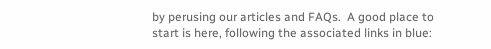by perusing our articles and FAQs.  A good place to start is here, following the associated links in blue: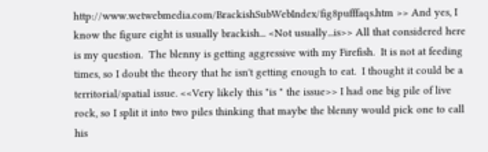http://www.wetwebmedia.com/BrackishSubWebIndex/fig8pufffaqs.htm >> And yes, I know the figure eight is usually brackish... <Not usually...is>> All that considered here is my question.  The blenny is getting aggressive with my Firefish.  It is not at feeding times, so I doubt the theory that he isn't getting enough to eat.  I thought it could be a territorial/spatial issue. <<Very likely this "is " the issue>> I had one big pile of live rock, so I split it into two piles thinking that maybe the blenny would pick one to call his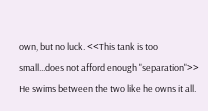own, but no luck. <<This tank is too small...does not afford enough "separation">> He swims between the two like he owns it all.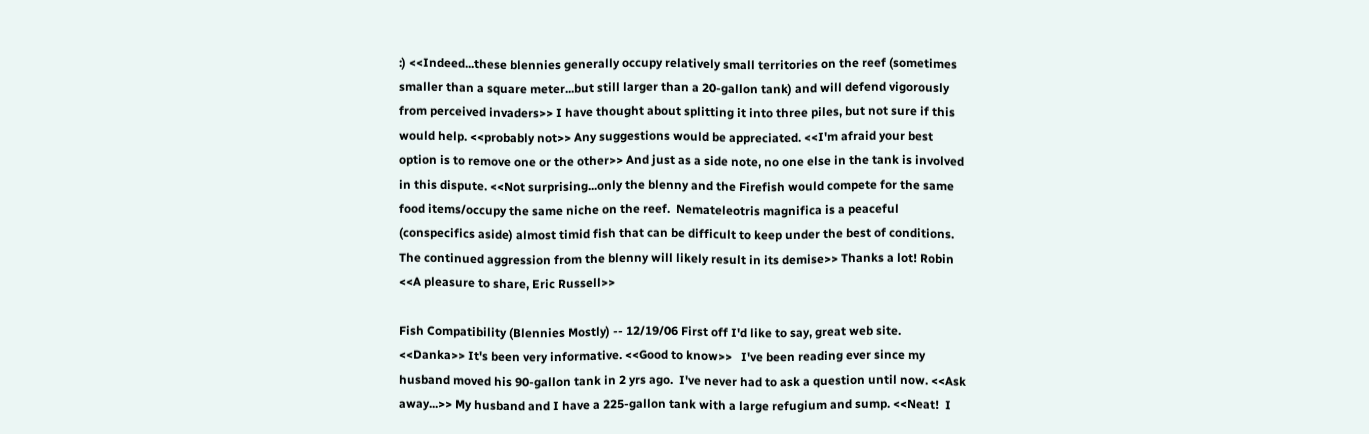:) <<Indeed...these blennies generally occupy relatively small territories on the reef (sometimes smaller than a square meter...but still larger than a 20-gallon tank) and will defend vigorously from perceived invaders>> I have thought about splitting it into three piles, but not sure if this would help. <<probably not>> Any suggestions would be appreciated. <<I'm afraid your best option is to remove one or the other>> And just as a side note, no one else in the tank is involved in this dispute. <<Not surprising...only the blenny and the Firefish would compete for the same food items/occupy the same niche on the reef.  Nemateleotris magnifica is a peaceful (conspecifics aside) almost timid fish that can be difficult to keep under the best of conditions.  The continued aggression from the blenny will likely result in its demise>> Thanks a lot! Robin <<A pleasure to share, Eric Russell>>

Fish Compatibility (Blennies Mostly) -- 12/19/06 First off I'd like to say, great web site. <<Danka>> It's been very informative. <<Good to know>>   I've been reading ever since my husband moved his 90-gallon tank in 2 yrs ago.  I've never had to ask a question until now. <<Ask away...>> My husband and I have a 225-gallon tank with a large refugium and sump. <<Neat!  I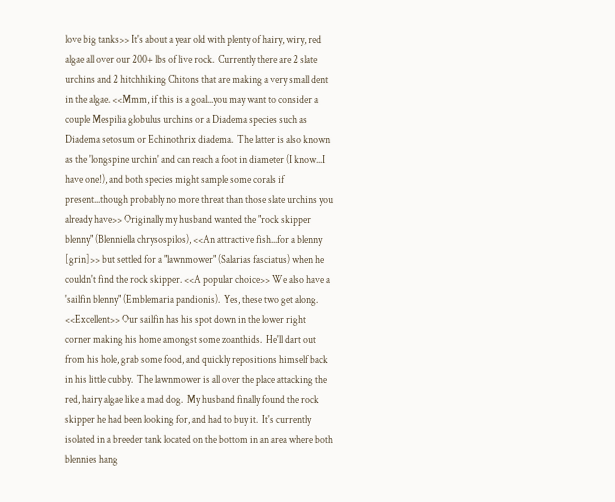love big tanks>> It's about a year old with plenty of hairy, wiry, red algae all over our 200+ lbs of live rock.  Currently there are 2 slate urchins and 2 hitchhiking Chitons that are making a very small dent in the algae. <<Mmm, if this is a goal...you may want to consider a couple Mespilia globulus urchins or a Diadema species such as Diadema setosum or Echinothrix diadema.  The latter is also known as the 'longspine urchin' and can reach a foot in diameter (I know...I have one!), and both species might sample some corals if present...though probably no more threat than those slate urchins you already have>> Originally my husband wanted the "rock skipper blenny" (Blenniella chrysospilos), <<An attractive fish...for a blenny [grin]>> but settled for a "lawnmower" (Salarias fasciatus) when he couldn't find the rock skipper. <<A popular choice>> We also have a 'sailfin blenny" (Emblemaria pandionis).  Yes, these two get along. <<Excellent>> Our sailfin has his spot down in the lower right corner making his home amongst some zoanthids.  He'll dart out from his hole, grab some food, and quickly repositions himself back in his little cubby.  The lawnmower is all over the place attacking the red, hairy algae like a mad dog.  My husband finally found the rock skipper he had been looking for, and had to buy it.  It's currently isolated in a breeder tank located on the bottom in an area where both blennies hang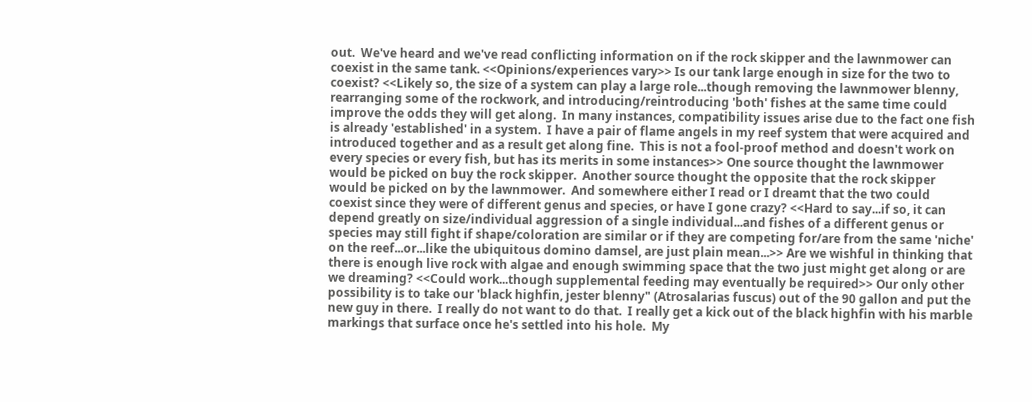out.  We've heard and we've read conflicting information on if the rock skipper and the lawnmower can coexist in the same tank. <<Opinions/experiences vary>> Is our tank large enough in size for the two to coexist? <<Likely so, the size of a system can play a large role...though removing the lawnmower blenny, rearranging some of the rockwork, and introducing/reintroducing 'both' fishes at the same time could improve the odds they will get along.  In many instances, compatibility issues arise due to the fact one fish is already 'established' in a system.  I have a pair of flame angels in my reef system that were acquired and introduced together and as a result get along fine.  This is not a fool-proof method and doesn't work on every species or every fish, but has its merits in some instances>> One source thought the lawnmower would be picked on buy the rock skipper.  Another source thought the opposite that the rock skipper would be picked on by the lawnmower.  And somewhere either I read or I dreamt that the two could coexist since they were of different genus and species, or have I gone crazy? <<Hard to say...if so, it can depend greatly on size/individual aggression of a single individual...and fishes of a different genus or species may still fight if shape/coloration are similar or if they are competing for/are from the same 'niche' on the reef...or...like the ubiquitous domino damsel, are just plain mean...>> Are we wishful in thinking that there is enough live rock with algae and enough swimming space that the two just might get along or are we dreaming? <<Could work...though supplemental feeding may eventually be required>> Our only other possibility is to take our 'black highfin, jester blenny" (Atrosalarias fuscus) out of the 90 gallon and put the new guy in there.  I really do not want to do that.  I really get a kick out of the black highfin with his marble markings that surface once he's settled into his hole.  My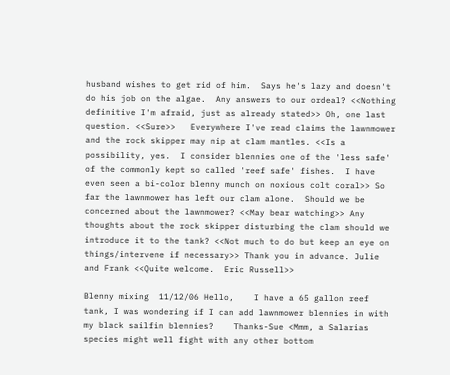husband wishes to get rid of him.  Says he's lazy and doesn't do his job on the algae.  Any answers to our ordeal? <<Nothing definitive I'm afraid, just as already stated>> Oh, one last question. <<Sure>>   Everywhere I've read claims the lawnmower and the rock skipper may nip at clam mantles. <<Is a possibility, yes.  I consider blennies one of the 'less safe' of the commonly kept so called 'reef safe' fishes.  I have even seen a bi-color blenny munch on noxious colt coral>> So far the lawnmower has left our clam alone.  Should we be concerned about the lawnmower? <<May bear watching>> Any thoughts about the rock skipper disturbing the clam should we introduce it to the tank? <<Not much to do but keep an eye on things/intervene if necessary>> Thank you in advance. Julie and Frank <<Quite welcome.  Eric Russell>>

Blenny mixing  11/12/06 Hello,    I have a 65 gallon reef tank, I was wondering if I can add lawnmower blennies in with my black sailfin blennies?    Thanks-Sue <Mmm, a Salarias species might well fight with any other bottom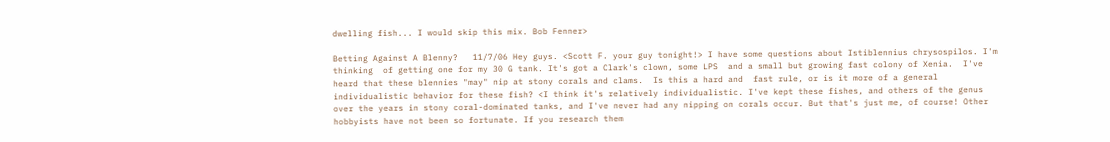dwelling fish... I would skip this mix. Bob Fenner>

Betting Against A Blenny?   11/7/06 Hey guys. <Scott F. your guy tonight!> I have some questions about Istiblennius chrysospilos. I'm thinking  of getting one for my 30 G tank. It's got a Clark's clown, some LPS  and a small but growing fast colony of Xenia.  I've heard that these blennies "may" nip at stony corals and clams.  Is this a hard and  fast rule, or is it more of a general individualistic behavior for these fish? <I think it's relatively individualistic. I've kept these fishes, and others of the genus over the years in stony coral-dominated tanks, and I've never had any nipping on corals occur. But that's just me, of course! Other hobbyists have not been so fortunate. If you research them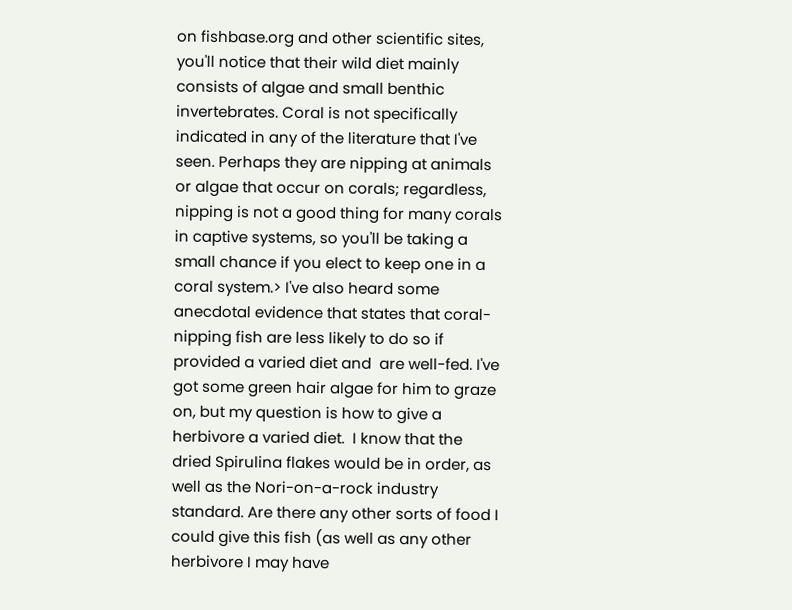on fishbase.org and other scientific sites, you'll notice that their wild diet mainly consists of algae and small benthic invertebrates. Coral is not specifically indicated in any of the literature that I've seen. Perhaps they are nipping at animals or algae that occur on corals; regardless, nipping is not a good thing for many corals in captive systems, so you'll be taking a small chance if you elect to keep one in a coral system.> I've also heard some anecdotal evidence that states that coral- nipping fish are less likely to do so if provided a varied diet and  are well-fed. I've got some green hair algae for him to graze on, but my question is how to give a herbivore a varied diet.  I know that the dried Spirulina flakes would be in order, as well as the Nori-on-a-rock industry standard. Are there any other sorts of food I could give this fish (as well as any other herbivore I may have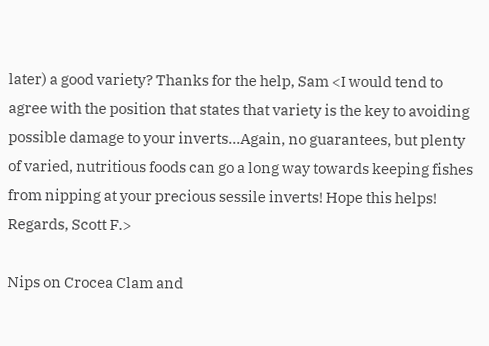later) a good variety? Thanks for the help, Sam <I would tend to agree with the position that states that variety is the key to avoiding possible damage to your inverts...Again, no guarantees, but plenty of varied, nutritious foods can go a long way towards keeping fishes from nipping at your precious sessile inverts! Hope this helps! Regards, Scott F.>

Nips on Crocea Clam and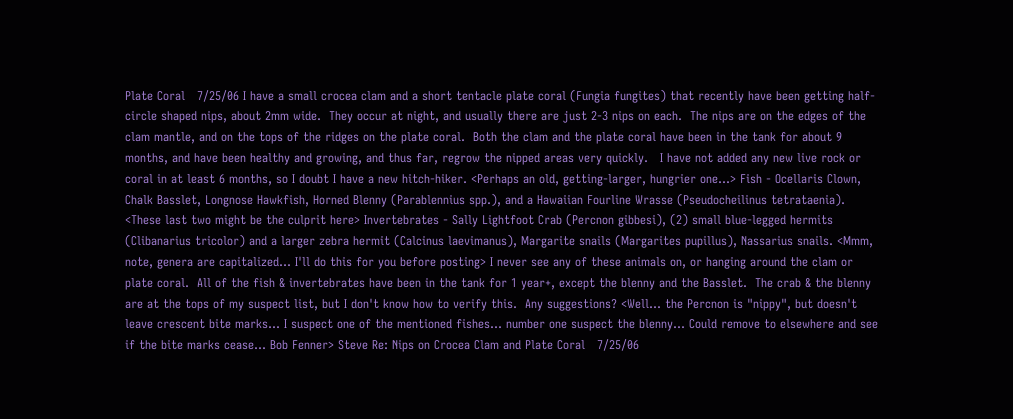Plate Coral   7/25/06 I have a small crocea clam and a short tentacle plate coral (Fungia fungites) that recently have been getting half-circle shaped nips, about 2mm wide.  They occur at night, and usually there are just 2-3 nips on each.  The nips are on the edges of the clam mantle, and on the tops of the ridges on the plate coral.  Both the clam and the plate coral have been in the tank for about 9 months, and have been healthy and growing, and thus far, regrow the nipped areas very quickly.   I have not added any new live rock or coral in at least 6 months, so I doubt I have a new hitch-hiker. <Perhaps an old, getting-larger, hungrier one...> Fish - Ocellaris Clown, Chalk Basslet, Longnose Hawkfish, Horned Blenny (Parablennius spp.), and a Hawaiian Fourline Wrasse (Pseudocheilinus tetrataenia).   <These last two might be the culprit here> Invertebrates - Sally Lightfoot Crab (Percnon gibbesi), (2) small blue-legged hermits (Clibanarius tricolor) and a larger zebra hermit (Calcinus laevimanus), Margarite snails (Margarites pupillus), Nassarius snails. <Mmm, note, genera are capitalized... I'll do this for you before posting> I never see any of these animals on, or hanging around the clam or plate coral.  All of the fish & invertebrates have been in the tank for 1 year+, except the blenny and the Basslet.  The crab & the blenny are at the tops of my suspect list, but I don't know how to verify this.  Any suggestions? <Well... the Percnon is "nippy", but doesn't leave crescent bite marks... I suspect one of the mentioned fishes... number one suspect the blenny... Could remove to elsewhere and see if the bite marks cease... Bob Fenner> Steve Re: Nips on Crocea Clam and Plate Coral   7/25/06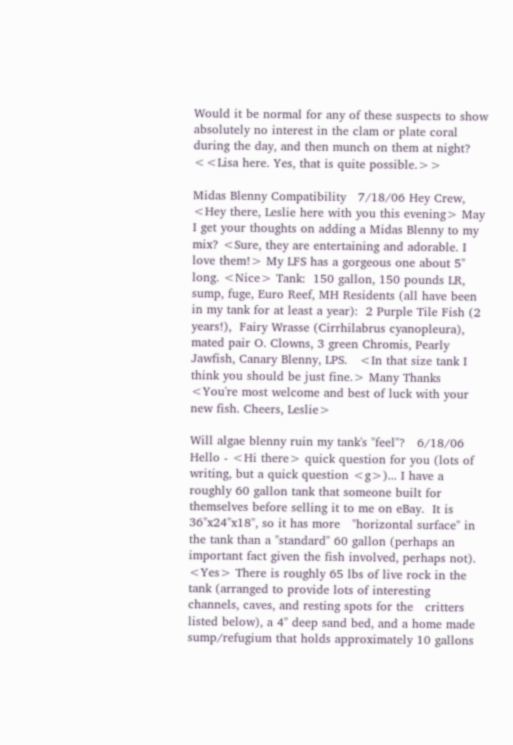Would it be normal for any of these suspects to show absolutely no interest in the clam or plate coral during the day, and then munch on them at night? <<Lisa here. Yes, that is quite possible.>>

Midas Blenny Compatibility   7/18/06 Hey Crew, <Hey there, Leslie here with you this evening> May I get your thoughts on adding a Midas Blenny to my mix? <Sure, they are entertaining and adorable. I love them!> My LFS has a gorgeous one about 5" long. <Nice> Tank:  150 gallon, 150 pounds LR, sump, fuge, Euro Reef, MH Residents (all have been in my tank for at least a year):  2 Purple Tile Fish (2 years!),  Fairy Wrasse (Cirrhilabrus cyanopleura), mated pair O. Clowns, 3 green Chromis, Pearly Jawfish, Canary Blenny, LPS.   <In that size tank I think you should be just fine.> Many Thanks <You're most welcome and best of luck with your new fish. Cheers, Leslie>

Will algae blenny ruin my tank's "feel"?   6/18/06 Hello - <Hi there> quick question for you (lots of writing, but a quick question <g>)... I have a roughly 60 gallon tank that someone built for themselves before selling it to me on eBay.  It is 36"x24"x18", so it has more   "horizontal surface" in the tank than a "standard" 60 gallon (perhaps an important fact given the fish involved, perhaps not). <Yes> There is roughly 65 lbs of live rock in the tank (arranged to provide lots of interesting channels, caves, and resting spots for the   critters listed below), a 4" deep sand bed, and a home made sump/refugium that holds approximately 10 gallons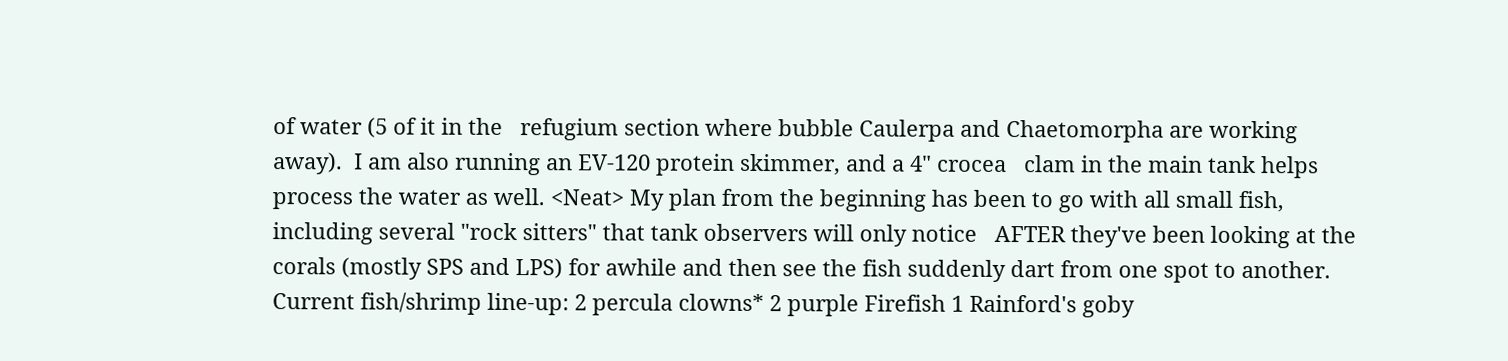of water (5 of it in the   refugium section where bubble Caulerpa and Chaetomorpha are working away).  I am also running an EV-120 protein skimmer, and a 4" crocea   clam in the main tank helps process the water as well. <Neat> My plan from the beginning has been to go with all small fish, including several "rock sitters" that tank observers will only notice   AFTER they've been looking at the corals (mostly SPS and LPS) for awhile and then see the fish suddenly dart from one spot to another. Current fish/shrimp line-up: 2 percula clowns* 2 purple Firefish 1 Rainford's goby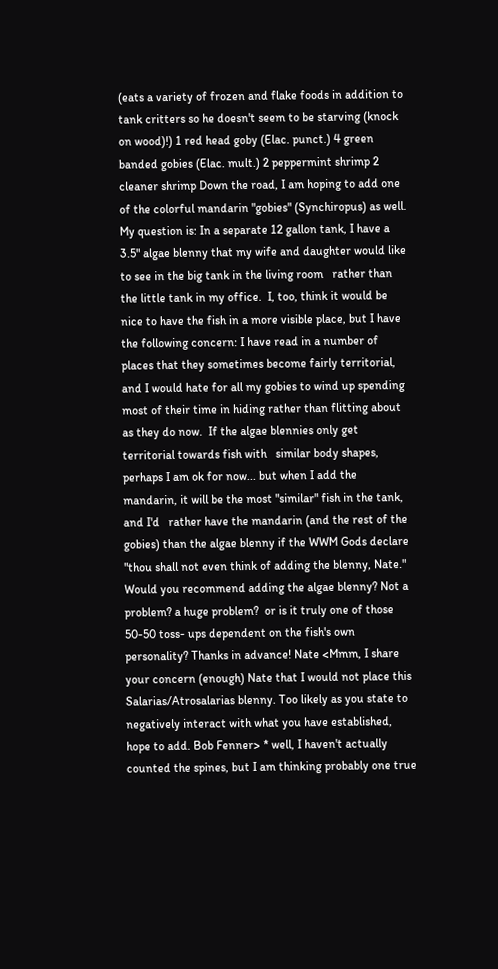(eats a variety of frozen and flake foods in addition to tank critters so he doesn't seem to be starving (knock on wood)!) 1 red head goby (Elac. punct.) 4 green banded gobies (Elac. mult.) 2 peppermint shrimp 2 cleaner shrimp Down the road, I am hoping to add one of the colorful mandarin "gobies" (Synchiropus) as well. My question is: In a separate 12 gallon tank, I have a 3.5" algae blenny that my wife and daughter would like to see in the big tank in the living room   rather than the little tank in my office.  I, too, think it would be nice to have the fish in a more visible place, but I have the following concern: I have read in a number of places that they sometimes become fairly territorial, and I would hate for all my gobies to wind up spending   most of their time in hiding rather than flitting about as they do now.  If the algae blennies only get territorial towards fish with   similar body shapes, perhaps I am ok for now... but when I add the mandarin, it will be the most "similar" fish in the tank, and I'd   rather have the mandarin (and the rest of the gobies) than the algae blenny if the WWM Gods declare "thou shall not even think of adding the blenny, Nate."  Would you recommend adding the algae blenny? Not a problem? a huge problem?  or is it truly one of those 50-50 toss- ups dependent on the fish's own personality? Thanks in advance! Nate <Mmm, I share your concern (enough) Nate that I would not place this Salarias/Atrosalarias blenny. Too likely as you state to negatively interact with what you have established, hope to add. Bob Fenner> * well, I haven't actually counted the spines, but I am thinking probably one true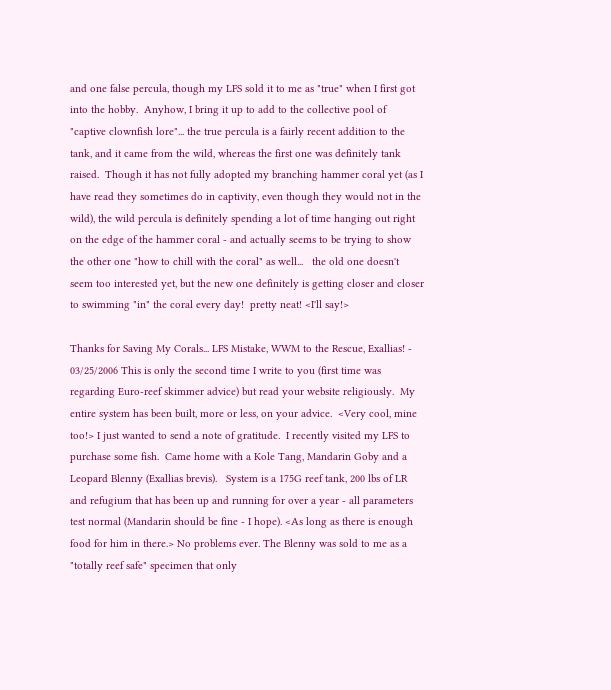and one false percula, though my LFS sold it to me as "true" when I first got into the hobby.  Anyhow, I bring it up to add to the collective pool of "captive clownfish lore"... the true percula is a fairly recent addition to the tank, and it came from the wild, whereas the first one was definitely tank raised.  Though it has not fully adopted my branching hammer coral yet (as I have read they sometimes do in captivity, even though they would not in the   wild), the wild percula is definitely spending a lot of time hanging out right on the edge of the hammer coral - and actually seems to be trying to show the other one "how to chill with the coral" as well...   the old one doesn't seem too interested yet, but the new one definitely is getting closer and closer to swimming "in" the coral every day!  pretty neat! <I'll say!>

Thanks for Saving My Corals... LFS Mistake, WWM to the Rescue, Exallias! - 03/25/2006 This is only the second time I write to you (first time was regarding Euro-reef skimmer advice) but read your website religiously.  My entire system has been built, more or less, on your advice.  <Very cool, mine too!> I just wanted to send a note of gratitude.  I recently visited my LFS to purchase some fish.  Came home with a Kole Tang, Mandarin Goby and a Leopard Blenny (Exallias brevis).   System is a 175G reef tank, 200 lbs of LR and refugium that has been up and running for over a year - all parameters test normal (Mandarin should be fine - I hope). <As long as there is enough food for him in there.> No problems ever. The Blenny was sold to me as a "totally reef safe" specimen that only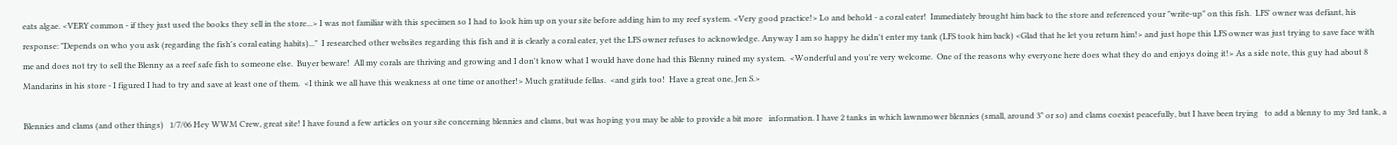eats algae. <VERY common - if they just used the books they sell in the store...> I was not familiar with this specimen so I had to look him up on your site before adding him to my reef system. <Very good practice!> Lo and behold - a coral eater!  Immediately brought him back to the store and referenced your "write-up" on this fish.  LFS' owner was defiant, his response: "Depends on who you ask (regarding the fish's coral eating habits)..."  I researched other websites regarding this fish and it is clearly a coral eater, yet the LFS owner refuses to acknowledge. Anyway I am so happy he didn't enter my tank (LFS took him back) <Glad that he let you return him!> and just hope this LFS owner was just trying to save face with me and does not try to sell the Blenny as a reef safe fish to someone else.  Buyer beware!  All my corals are thriving and growing and I don't know what I would have done had this Blenny ruined my system.  <Wonderful and you're very welcome.  One of the reasons why everyone here does what they do and enjoys doing it!> As a side note, this guy had about 8 Mandarins in his store - I figured I had to try and save at least one of them.  <I think we all have this weakness at one time or another!> Much gratitude fellas.  <and girls too!  Have a great one, Jen S.>

Blennies and clams (and other things)   1/7/06 Hey WWM Crew, great site! I have found a few articles on your site concerning blennies and clams, but was hoping you may be able to provide a bit more   information. I have 2 tanks in which lawnmower blennies (small, around 3" or so) and clams coexist peacefully, but I have been trying   to add a blenny to my 3rd tank, a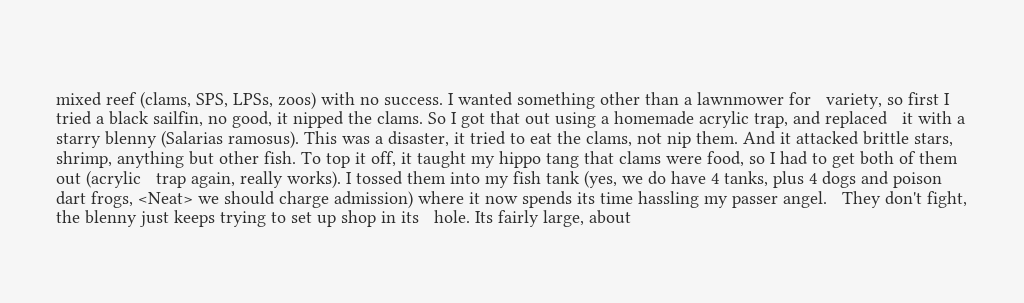mixed reef (clams, SPS, LPSs, zoos) with no success. I wanted something other than a lawnmower for   variety, so first I tried a black sailfin, no good, it nipped the clams. So I got that out using a homemade acrylic trap, and replaced   it with a starry blenny (Salarias ramosus). This was a disaster, it tried to eat the clams, not nip them. And it attacked brittle stars,   shrimp, anything but other fish. To top it off, it taught my hippo tang that clams were food, so I had to get both of them out (acrylic   trap again, really works). I tossed them into my fish tank (yes, we do have 4 tanks, plus 4 dogs and poison dart frogs, <Neat> we should charge admission) where it now spends its time hassling my passer angel.   They don't fight, the blenny just keeps trying to set up shop in its   hole. Its fairly large, about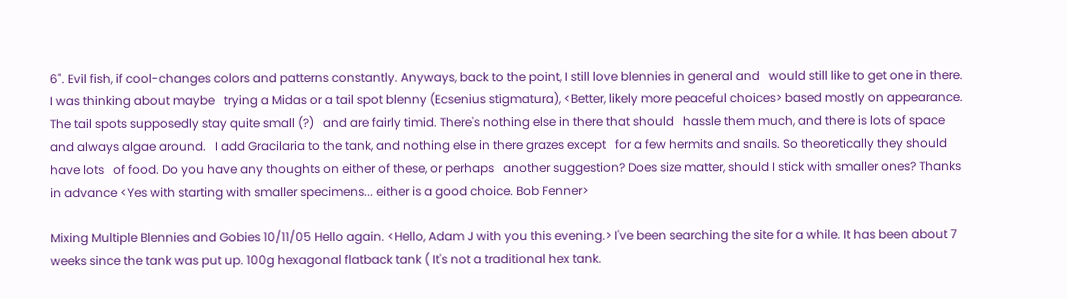6". Evil fish, if cool-changes colors and patterns constantly. Anyways, back to the point, I still love blennies in general and   would still like to get one in there. I was thinking about maybe   trying a Midas or a tail spot blenny (Ecsenius stigmatura), <Better, likely more peaceful choices> based mostly on appearance. The tail spots supposedly stay quite small (?)   and are fairly timid. There's nothing else in there that should   hassle them much, and there is lots of space and always algae around.   I add Gracilaria to the tank, and nothing else in there grazes except   for a few hermits and snails. So theoretically they should have lots   of food. Do you have any thoughts on either of these, or perhaps   another suggestion? Does size matter, should I stick with smaller ones? Thanks in advance <Yes with starting with smaller specimens... either is a good choice. Bob Fenner>

Mixing Multiple Blennies and Gobies 10/11/05 Hello again. <Hello, Adam J with you this evening.> I've been searching the site for a while. It has been about 7 weeks since the tank was put up. 100g hexagonal flatback tank ( It's not a traditional hex tank.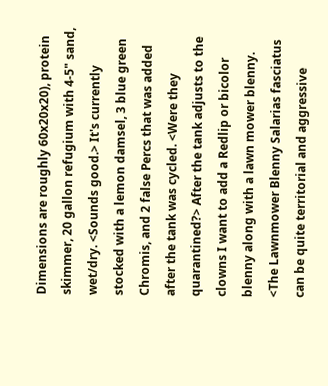Dimensions are roughly 60x20x20), protein skimmer, 20 gallon refugium with 4-5" sand, wet/dry. <Sounds good.> It's currently stocked with a lemon damsel, 3 blue green Chromis, and 2 false Percs that was added after the tank was cycled. <Were they quarantined?> After the tank adjusts to the clowns I want to add a Redlip or bicolor blenny along with a lawn mower blenny. <The Lawnmower Blenny Salarias fasciatus can be quite territorial and aggressive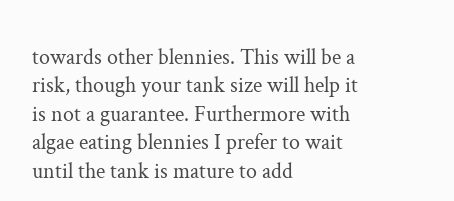towards other blennies. This will be a risk, though your tank size will help it is not a guarantee. Furthermore with algae eating blennies I prefer to wait until the tank is mature to add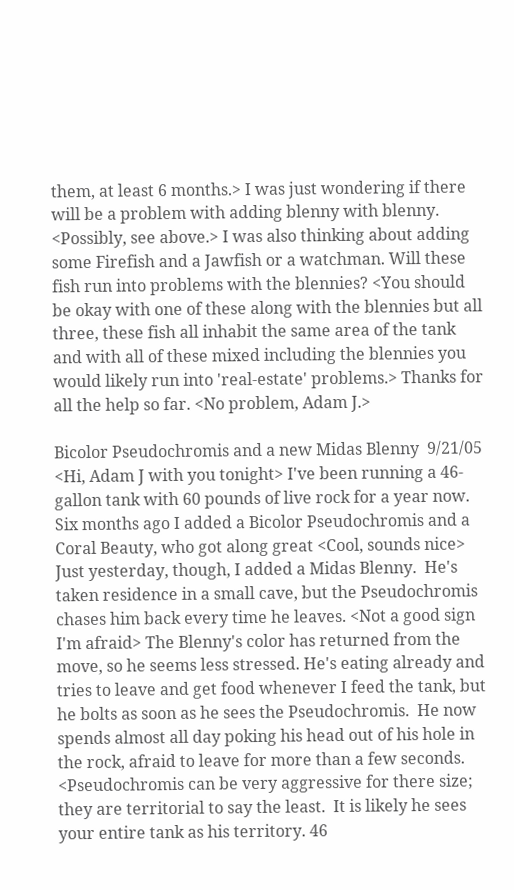them, at least 6 months.> I was just wondering if there will be a problem with adding blenny with blenny. <Possibly, see above.> I was also thinking about adding some Firefish and a Jawfish or a watchman. Will these fish run into problems with the blennies? <You should be okay with one of these along with the blennies but all three, these fish all inhabit the same area of the tank and with all of these mixed including the blennies you would likely run into 'real-estate' problems.> Thanks for all the help so far. <No problem, Adam J.>

Bicolor Pseudochromis and a new Midas Blenny  9/21/05 <Hi, Adam J with you tonight> I've been running a 46-gallon tank with 60 pounds of live rock for a year now.  Six months ago I added a Bicolor Pseudochromis and a Coral Beauty, who got along great <Cool, sounds nice> Just yesterday, though, I added a Midas Blenny.  He's taken residence in a small cave, but the Pseudochromis chases him back every time he leaves. <Not a good sign I'm afraid> The Blenny's color has returned from the move, so he seems less stressed. He's eating already and tries to leave and get food whenever I feed the tank, but he bolts as soon as he sees the Pseudochromis.  He now spends almost all day poking his head out of his hole in the rock, afraid to leave for more than a few seconds. <Pseudochromis can be very aggressive for there size; they are territorial to say the least.  It is likely he sees your entire tank as his territory. 46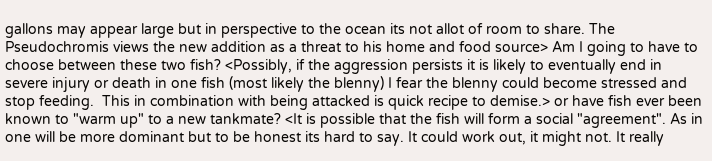gallons may appear large but in perspective to the ocean its not allot of room to share. The Pseudochromis views the new addition as a threat to his home and food source> Am I going to have to choose between these two fish? <Possibly, if the aggression persists it is likely to eventually end in severe injury or death in one fish (most likely the blenny) I fear the blenny could become stressed and stop feeding.  This in combination with being attacked is quick recipe to demise.> or have fish ever been known to "warm up" to a new tankmate? <It is possible that the fish will form a social "agreement". As in one will be more dominant but to be honest its hard to say. It could work out, it might not. It really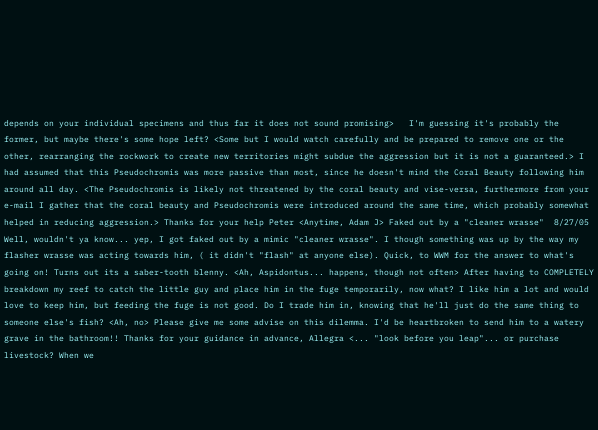depends on your individual specimens and thus far it does not sound promising>   I'm guessing it's probably the former, but maybe there's some hope left? <Some but I would watch carefully and be prepared to remove one or the other, rearranging the rockwork to create new territories might subdue the aggression but it is not a guaranteed.> I had assumed that this Pseudochromis was more passive than most, since he doesn't mind the Coral Beauty following him around all day. <The Pseudochromis is likely not threatened by the coral beauty and vise-versa, furthermore from your e-mail I gather that the coral beauty and Pseudochromis were introduced around the same time, which probably somewhat helped in reducing aggression.> Thanks for your help Peter <Anytime, Adam J> Faked out by a "cleaner wrasse"  8/27/05 Well, wouldn't ya know... yep, I got faked out by a mimic "cleaner wrasse". I though something was up by the way my flasher wrasse was acting towards him, ( it didn't "flash" at anyone else). Quick, to WWM for the answer to what's going on! Turns out its a saber-tooth blenny. <Ah, Aspidontus... happens, though not often> After having to COMPLETELY breakdown my reef to catch the little guy and place him in the fuge temporarily, now what? I like him a lot and would love to keep him, but feeding the fuge is not good. Do I trade him in, knowing that he'll just do the same thing to someone else's fish? <Ah, no> Please give me some advise on this dilemma. I'd be heartbroken to send him to a watery grave in the bathroom!! Thanks for your guidance in advance, Allegra <... "look before you leap"... or purchase livestock? When we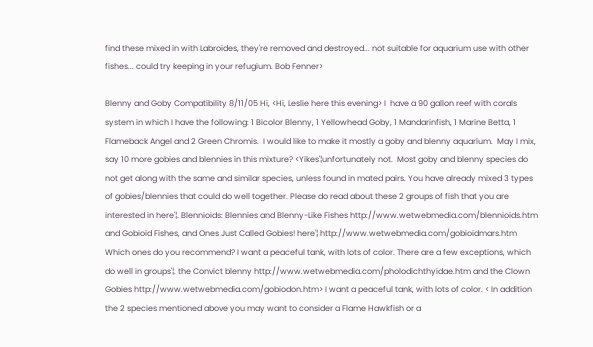find these mixed in with Labroides, they're removed and destroyed... not suitable for aquarium use with other fishes... could try keeping in your refugium. Bob Fenner>

Blenny and Goby Compatibility 8/11/05 Hi, <Hi, Leslie here this evening> I  have a 90 gallon reef with corals system in which I have the following: 1 Bicolor Blenny, 1 Yellowhead Goby, 1 Mandarinfish, 1 Marine Betta, 1 Flameback Angel and 2 Green Chromis.  I would like to make it mostly a goby and blenny aquarium.  May I mix, say 10 more gobies and blennies in this mixture? <Yikes'¦unfortunately not.  Most goby and blenny species do not get along with the same and similar species, unless found in mated pairs. You have already mixed 3 types of gobies/blennies that could do well together. Please do read about these 2 groups of fish that you are interested in here'¦. Blennioids: Blennies and Blenny-Like Fishes http://www.wetwebmedia.com/blennioids.htm and Gobioid Fishes, and Ones Just Called Gobies! here'¦ http://www.wetwebmedia.com/gobioidmars.htm Which ones do you recommend? I want a peaceful tank, with lots of color. There are a few exceptions, which do well in groups'¦. the Convict blenny http://www.wetwebmedia.com/pholodichthyidae.htm and the Clown Gobies http://www.wetwebmedia.com/gobiodon.htm> I want a peaceful tank, with lots of color. < In addition the 2 species mentioned above you may want to consider a Flame Hawkfish or a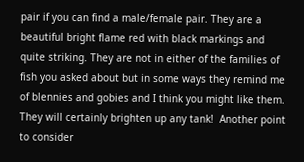pair if you can find a male/female pair. They are a beautiful bright flame red with black markings and quite striking. They are not in either of the families of fish you asked about but in some ways they remind me of blennies and gobies and I think you might like them. They will certainly brighten up any tank!  Another point to consider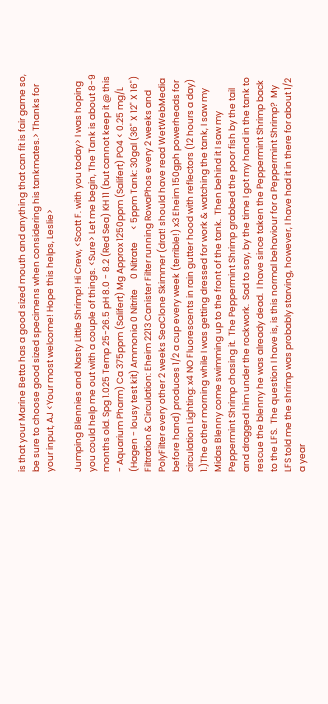is that your Marine Betta has a good sized mouth and anything that can fit is fair game so,  be sure to choose good sized specimens when considering his tankmates.> Thanks for your input, AJ <Your most welcome! Hope this helps, Leslie>

Jumping Blennies and Nasty Little Shrimp! Hi Crew, <Scott F. with you today> I was hoping you could help me out with a couple of things. <Sure> Let me begin, The Tank is about 8-9 months old. Spg 1.025 Temp 25-26.5 pH 8.0 - 8.2 (Red Sea) KH 11 (but cannot keep it @ this - Aquarium Pharm) Ca 375ppm (Salifert) Mg Approx 1250ppm (Salifert) PO4 < 0.25 mg/L (Hagen - lousy test kit) Ammonia 0 Nitrite     0 Nitrate      < 5ppm Tank: 30gal (36" X 12" X 16") Filtration & Circulation: Eheim 2213 Canister Filter running RowaPhos every 2 weeks and PolyFilter every other 2 weeks SeaClone Skimmer (drat! should have read WetWebMedia before hand) produces 1/2 a cup every week (terrible!) x3 Eheim 150gph powerheads for circulation Lighting: x4 NO Fluorescents in rain gutter hood with reflectors (12 hours a day) 1.)The other morning while I was getting dressed for work & watching the tank, I saw my Midas Blenny come swimming up to the front of the tank.  Then behind it I saw my Peppermint Shrimp chasing it.  The Peppermint Shrimp grabbed the poor fish by the tail and dragged him under the rockwork.  Sad to say, by the time I got my hand in the tank to rescue the blenny he was already dead.  I have since taken the Peppermint Shrimp back to the LFS.  The question I have is, is this normal behaviour for a Peppermint Shrimp?  My LFS told me the shrimp was probably starving, however, I have had it in there for about 1/2 a year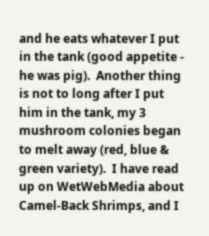and he eats whatever I put in the tank (good appetite - he was pig).  Another thing is not to long after I put him in the tank, my 3 mushroom colonies began to melt away (red, blue & green variety).  I have read up on WetWebMedia about Camel-Back Shrimps, and I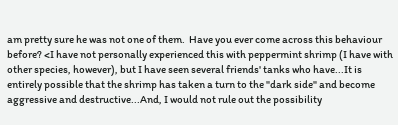am pretty sure he was not one of them.  Have you ever come across this behaviour before? <I have not personally experienced this with peppermint shrimp (I have with other species, however), but I have seen several friends' tanks who have...It is entirely possible that the shrimp has taken a turn to the "dark side" and become aggressive and destructive...And, I would not rule out the possibility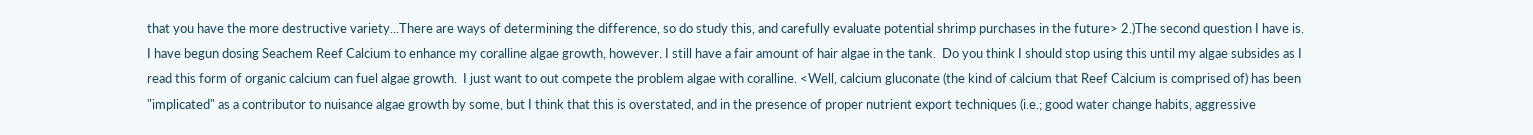that you have the more destructive variety...There are ways of determining the difference, so do study this, and carefully evaluate potential shrimp purchases in the future> 2.)The second question I have is.  I have begun dosing Seachem Reef Calcium to enhance my coralline algae growth, however. I still have a fair amount of hair algae in the tank.  Do you think I should stop using this until my algae subsides as I read this form of organic calcium can fuel algae growth.  I just want to out compete the problem algae with coralline. <Well, calcium gluconate (the kind of calcium that Reef Calcium is comprised of) has been "implicated" as a contributor to nuisance algae growth by some, but I think that this is overstated, and in the presence of proper nutrient export techniques (i.e.; good water change habits, aggressive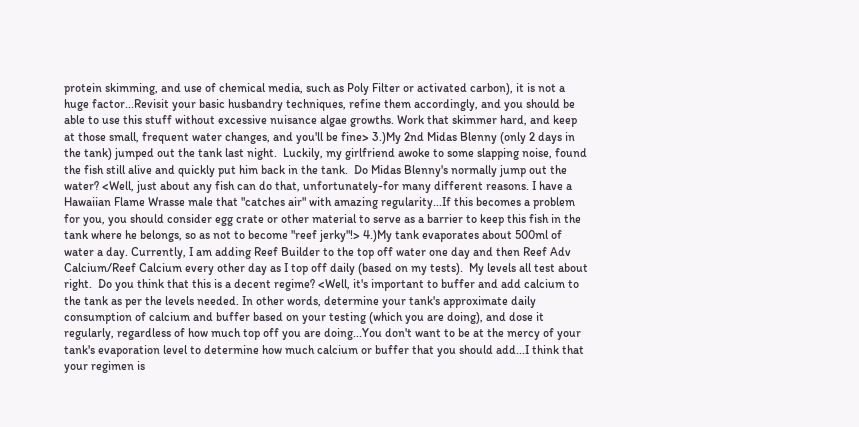protein skimming, and use of chemical media, such as Poly Filter or activated carbon), it is not a huge factor...Revisit your basic husbandry techniques, refine them accordingly, and you should be able to use this stuff without excessive nuisance algae growths. Work that skimmer hard, and keep at those small, frequent water changes, and you'll be fine> 3.)My 2nd Midas Blenny (only 2 days in the tank) jumped out the tank last night.  Luckily, my girlfriend awoke to some slapping noise, found the fish still alive and quickly put him back in the tank.  Do Midas Blenny's normally jump out the water? <Well, just about any fish can do that, unfortunately-for many different reasons. I have a Hawaiian Flame Wrasse male that "catches air" with amazing regularity...If this becomes a problem for you, you should consider egg crate or other material to serve as a barrier to keep this fish in the tank where he belongs, so as not to become "reef jerky"!> 4.)My tank evaporates about 500ml of water a day. Currently, I am adding Reef Builder to the top off water one day and then Reef Adv Calcium/Reef Calcium every other day as I top off daily (based on my tests).  My levels all test about right.  Do you think that this is a decent regime? <Well, it's important to buffer and add calcium to the tank as per the levels needed. In other words, determine your tank's approximate daily consumption of calcium and buffer based on your testing (which you are doing), and dose it regularly, regardless of how much top off you are doing...You don't want to be at the mercy of your tank's evaporation level to determine how much calcium or buffer that you should add...I think that your regimen is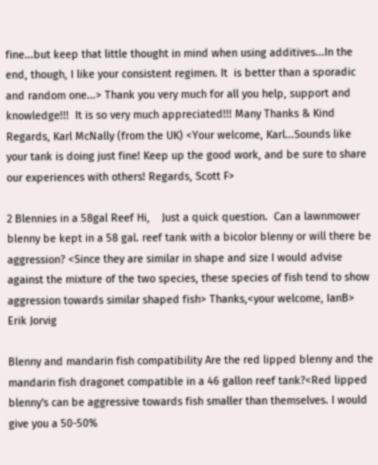fine...but keep that little thought in mind when using additives...In the end, though, I like your consistent regimen. It  is better than a sporadic and random one...> Thank you very much for all you help, support and knowledge!!!  It is so very much appreciated!!! Many Thanks & Kind Regards, Karl McNally (from the UK) <Your welcome, Karl...Sounds like your tank is doing just fine! Keep up the good work, and be sure to share our experiences with others! Regards, Scott F>

2 Blennies in a 58gal Reef Hi,    Just a quick question.  Can a lawnmower blenny be kept in a 58 gal. reef tank with a bicolor blenny or will there be aggression? <Since they are similar in shape and size I would advise against the mixture of the two species, these species of fish tend to show aggression towards similar shaped fish> Thanks,<your welcome, IanB> Erik Jorvig

Blenny and mandarin fish compatibility Are the red lipped blenny and the mandarin fish dragonet compatible in a 46 gallon reef tank?<Red lipped blenny's can be aggressive towards fish smaller than themselves. I would give you a 50-50%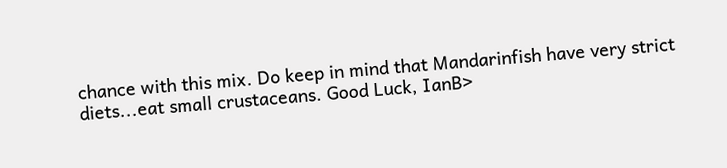chance with this mix. Do keep in mind that Mandarinfish have very strict diets...eat small crustaceans. Good Luck, IanB>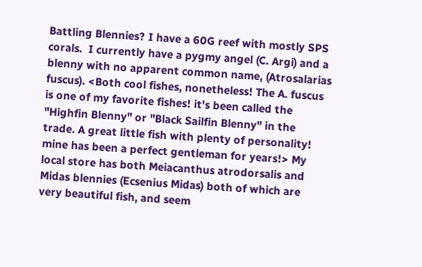Battling Blennies? I have a 60G reef with mostly SPS corals.  I currently have a pygmy angel (C. Argi) and a blenny with no apparent common name, (Atrosalarias fuscus). <Both cool fishes, nonetheless! The A. fuscus is one of my favorite fishes! it's been called the "Highfin Blenny" or "Black Sailfin Blenny" in the trade. A great little fish with plenty of personality! mine has been a perfect gentleman for years!> My local store has both Meiacanthus atrodorsalis and Midas blennies (Ecsenius Midas) both of which are very beautiful fish, and seem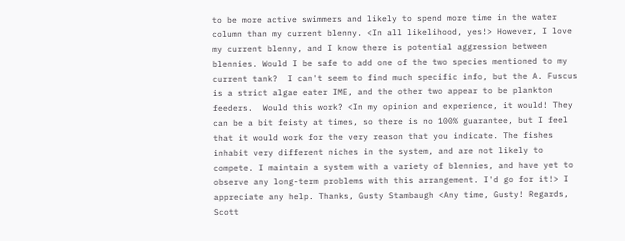to be more active swimmers and likely to spend more time in the water column than my current blenny. <In all likelihood, yes!> However, I love my current blenny, and I know there is potential aggression between blennies. Would I be safe to add one of the two species mentioned to my current tank?  I can't seem to find much specific info, but the A. Fuscus is a strict algae eater IME, and the other two appear to be plankton feeders.  Would this work? <In my opinion and experience, it would! They can be a bit feisty at times, so there is no 100% guarantee, but I feel that it would work for the very reason that you indicate. The fishes inhabit very different niches in the system, and are not likely to compete. I maintain a system with a variety of blennies, and have yet to observe any long-term problems with this arrangement. I'd go for it!> I appreciate any help. Thanks, Gusty Stambaugh <Any time, Gusty! Regards, Scott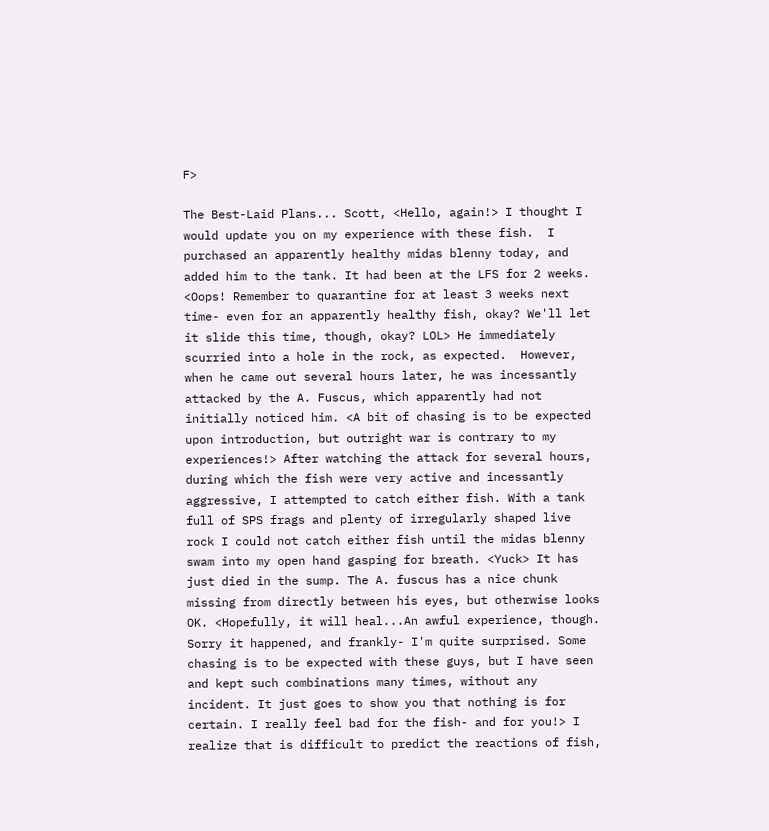F>

The Best-Laid Plans... Scott, <Hello, again!> I thought I would update you on my experience with these fish.  I purchased an apparently healthy midas blenny today, and added him to the tank. It had been at the LFS for 2 weeks. <Oops! Remember to quarantine for at least 3 weeks next time- even for an apparently healthy fish, okay? We'll let it slide this time, though, okay? LOL> He immediately scurried into a hole in the rock, as expected.  However, when he came out several hours later, he was incessantly attacked by the A. Fuscus, which apparently had not initially noticed him. <A bit of chasing is to be expected upon introduction, but outright war is contrary to my experiences!> After watching the attack for several hours, during which the fish were very active and incessantly aggressive, I attempted to catch either fish. With a tank full of SPS frags and plenty of irregularly shaped live rock I could not catch either fish until the midas blenny swam into my open hand gasping for breath. <Yuck> It has just died in the sump. The A. fuscus has a nice chunk missing from directly between his eyes, but otherwise looks OK. <Hopefully, it will heal...An awful experience, though. Sorry it happened, and frankly- I'm quite surprised. Some chasing is to be expected with these guys, but I have seen and kept such combinations many times, without any incident. It just goes to show you that nothing is for certain. I really feel bad for the fish- and for you!> I realize that is difficult to predict the reactions of fish,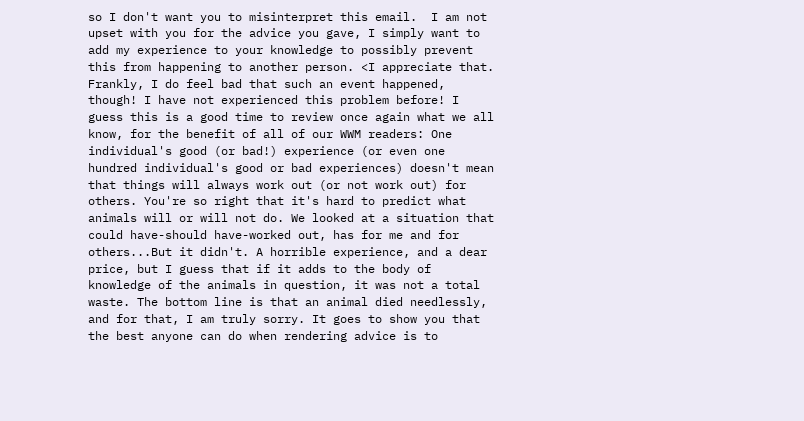so I don't want you to misinterpret this email.  I am not upset with you for the advice you gave, I simply want to add my experience to your knowledge to possibly prevent this from happening to another person. <I appreciate that. Frankly, I do feel bad that such an event happened, though! I have not experienced this problem before! I guess this is a good time to review once again what we all know, for the benefit of all of our WWM readers: One individual's good (or bad!) experience (or even one hundred individual's good or bad experiences) doesn't mean that things will always work out (or not work out) for others. You're so right that it's hard to predict what animals will or will not do. We looked at a situation that could have-should have-worked out, has for me and for others...But it didn't. A horrible experience, and a dear price, but I guess that if it adds to the body of knowledge of the animals in question, it was not a total waste. The bottom line is that an animal died needlessly, and for that, I am truly sorry. It goes to show you that the best anyone can do when rendering advice is to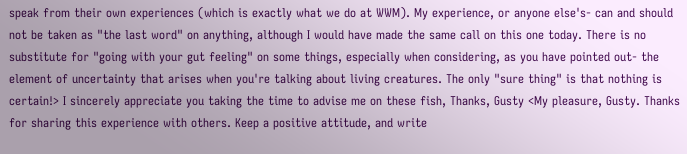speak from their own experiences (which is exactly what we do at WWM). My experience, or anyone else's- can and should not be taken as "the last word" on anything, although I would have made the same call on this one today. There is no substitute for "going with your gut feeling" on some things, especially when considering, as you have pointed out- the element of uncertainty that arises when you're talking about living creatures. The only "sure thing" is that nothing is certain!> I sincerely appreciate you taking the time to advise me on these fish, Thanks, Gusty <My pleasure, Gusty. Thanks for sharing this experience with others. Keep a positive attitude, and write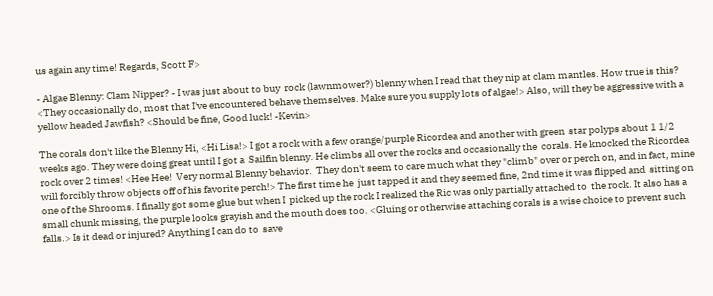us again any time! Regards, Scott F>

- Algae Blenny: Clam Nipper? - I was just about to buy  rock (lawnmower?) blenny when I read that they nip at clam mantles. How true is this? <They occasionally do, most that I've encountered behave themselves. Make sure you supply lots of algae!> Also, will they be aggressive with a yellow headed Jawfish? <Should be fine, Good luck! -Kevin>

The corals don't like the Blenny Hi, <Hi Lisa!> I got a rock with a few orange/purple Ricordea and another with green  star polyps about 1 1/2 weeks ago. They were doing great until I got a  Sailfin blenny. He climbs all over the rocks and occasionally the  corals. He knocked the Ricordea rock over 2 times! <Hee Hee!  Very normal Blenny behavior.  They don't seem to care much what they "climb" over or perch on, and in fact, mine will forcibly throw objects off of his favorite perch!> The first time he  just tapped it and they seemed fine, 2nd time it was flipped and  sitting on one of the Shrooms. I finally got some glue but when I  picked up the rock I realized the Ric was only partially attached to  the rock. It also has a small chunk missing, the purple looks grayish and the mouth does too. <Gluing or otherwise attaching corals is a wise choice to prevent such falls.> Is it dead or injured? Anything I can do to  save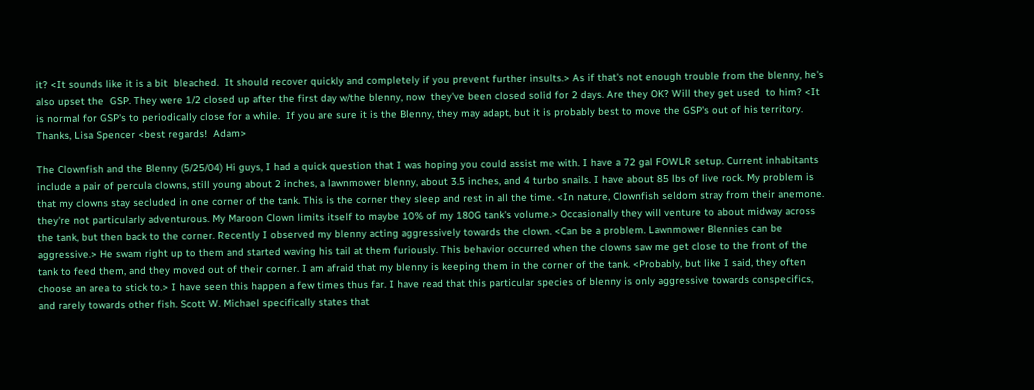it? <It sounds like it is a bit  bleached.  It should recover quickly and completely if you prevent further insults.> As if that's not enough trouble from the blenny, he's also upset the  GSP. They were 1/2 closed up after the first day w/the blenny, now  they've been closed solid for 2 days. Are they OK? Will they get used  to him? <It is normal for GSP's to periodically close for a while.  If you are sure it is the Blenny, they may adapt, but it is probably best to move the GSP's out of his territory. Thanks, Lisa Spencer <best regards!  Adam>

The Clownfish and the Blenny (5/25/04) Hi guys, I had a quick question that I was hoping you could assist me with. I have a 72 gal FOWLR setup. Current inhabitants include a pair of percula clowns, still young about 2 inches, a lawnmower blenny, about 3.5 inches, and 4 turbo snails. I have about 85 lbs of live rock. My problem is that my clowns stay secluded in one corner of the tank. This is the corner they sleep and rest in all the time. <In nature, Clownfish seldom stray from their anemone. they're not particularly adventurous. My Maroon Clown limits itself to maybe 10% of my 180G tank's volume.> Occasionally they will venture to about midway across the tank, but then back to the corner. Recently I observed my blenny acting aggressively towards the clown. <Can be a problem. Lawnmower Blennies can be aggressive.> He swam right up to them and started waving his tail at them furiously. This behavior occurred when the clowns saw me get close to the front of the tank to feed them, and they moved out of their corner. I am afraid that my blenny is keeping them in the corner of the tank. <Probably, but like I said, they often choose an area to stick to.> I have seen this happen a few times thus far. I have read that this particular species of blenny is only aggressive towards conspecifics, and rarely towards other fish. Scott W. Michael specifically states that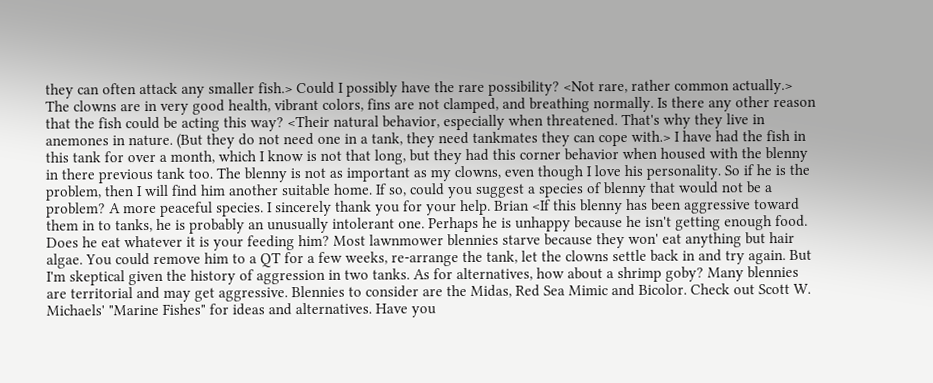they can often attack any smaller fish.> Could I possibly have the rare possibility? <Not rare, rather common actually.> The clowns are in very good health, vibrant colors, fins are not clamped, and breathing normally. Is there any other reason that the fish could be acting this way? <Their natural behavior, especially when threatened. That's why they live in anemones in nature. (But they do not need one in a tank, they need tankmates they can cope with.> I have had the fish in this tank for over a month, which I know is not that long, but they had this corner behavior when housed with the blenny in there previous tank too. The blenny is not as important as my clowns, even though I love his personality. So if he is the problem, then I will find him another suitable home. If so, could you suggest a species of blenny that would not be a problem? A more peaceful species. I sincerely thank you for your help. Brian <If this blenny has been aggressive toward them in to tanks, he is probably an unusually intolerant one. Perhaps he is unhappy because he isn't getting enough food. Does he eat whatever it is your feeding him? Most lawnmower blennies starve because they won' eat anything but hair algae. You could remove him to a QT for a few weeks, re-arrange the tank, let the clowns settle back in and try again. But I'm skeptical given the history of aggression in two tanks. As for alternatives, how about a shrimp goby? Many blennies are territorial and may get aggressive. Blennies to consider are the Midas, Red Sea Mimic and Bicolor. Check out Scott W. Michaels' "Marine Fishes" for ideas and alternatives. Have you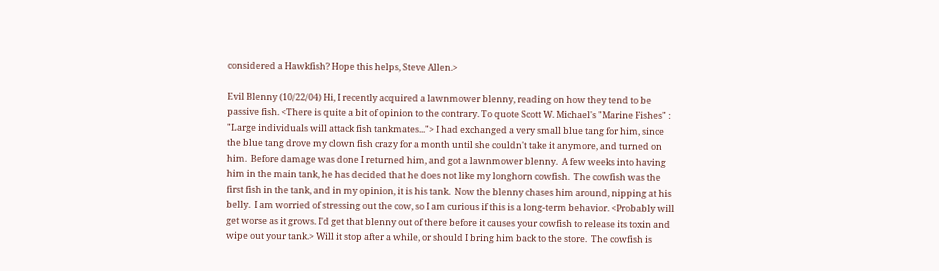considered a Hawkfish? Hope this helps, Steve Allen.>

Evil Blenny (10/22/04) Hi, I recently acquired a lawnmower blenny, reading on how they tend to be passive fish. <There is quite a bit of opinion to the contrary. To quote Scott W. Michael's "Marine Fishes" : "Large individuals will attack fish tankmates..."> I had exchanged a very small blue tang for him, since the blue tang drove my clown fish crazy for a month until she couldn't take it anymore, and turned on him.  Before damage was done I returned him, and got a lawnmower blenny.  A few weeks into having him in the main tank, he has decided that he does not like my longhorn cowfish.  The cowfish was the first fish in the tank, and in my opinion, it is his tank.  Now the blenny chases him around, nipping at his belly.  I am worried of stressing out the cow, so I am curious if this is a long-term behavior. <Probably will get worse as it grows. I'd get that blenny out of there before it causes your cowfish to release its toxin and wipe out your tank.> Will it stop after a while, or should I bring him back to the store.  The cowfish is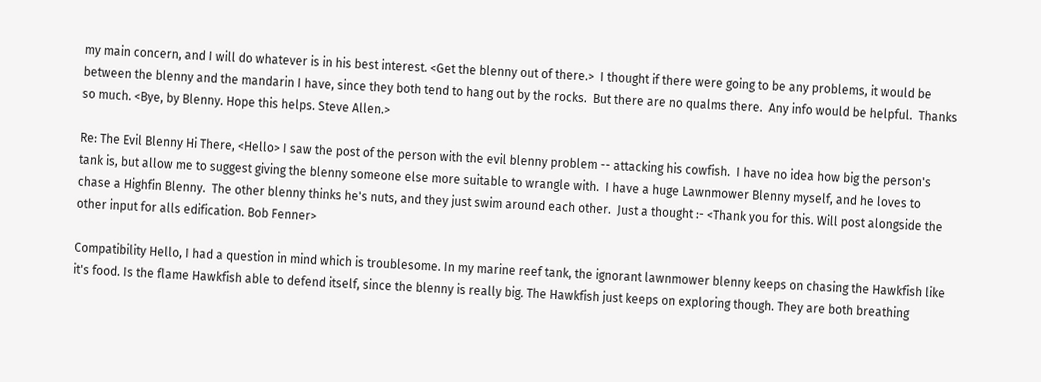my main concern, and I will do whatever is in his best interest. <Get the blenny out of there.>  I thought if there were going to be any problems, it would be between the blenny and the mandarin I have, since they both tend to hang out by the rocks.  But there are no qualms there.  Any info would be helpful.  Thanks so much. <Bye, by Blenny. Hope this helps. Steve Allen.>

Re: The Evil Blenny Hi There, <Hello> I saw the post of the person with the evil blenny problem -- attacking his cowfish.  I have no idea how big the person's tank is, but allow me to suggest giving the blenny someone else more suitable to wrangle with.  I have a huge Lawnmower Blenny myself, and he loves to chase a Highfin Blenny.  The other blenny thinks he's nuts, and they just swim around each other.  Just a thought :- <Thank you for this. Will post alongside the other input for alls edification. Bob Fenner>

Compatibility Hello, I had a question in mind which is troublesome. In my marine reef tank, the ignorant lawnmower blenny keeps on chasing the Hawkfish like it's food. Is the flame Hawkfish able to defend itself, since the blenny is really big. The Hawkfish just keeps on exploring though. They are both breathing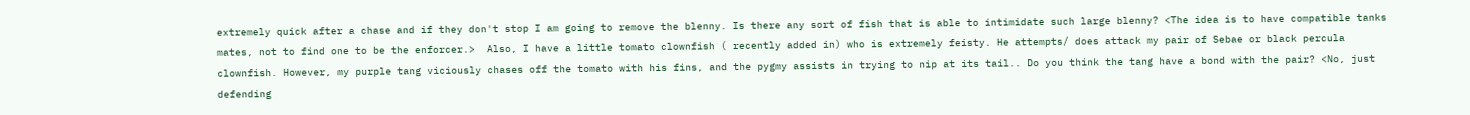extremely quick after a chase and if they don't stop I am going to remove the blenny. Is there any sort of fish that is able to intimidate such large blenny? <The idea is to have compatible tanks mates, not to find one to be the enforcer.>  Also, I have a little tomato clownfish ( recently added in) who is extremely feisty. He attempts/ does attack my pair of Sebae or black percula clownfish. However, my purple tang viciously chases off the tomato with his fins, and the pygmy assists in trying to nip at its tail.. Do you think the tang have a bond with the pair? <No, just defending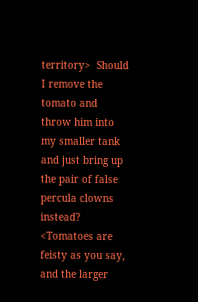territory>  Should I remove the tomato and throw him into my smaller tank and just bring up the pair of false percula clowns instead?  <Tomatoes are feisty as you say, and the larger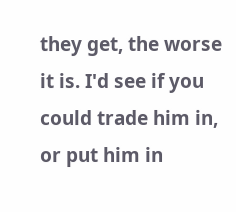they get, the worse it is. I'd see if you could trade him in, or put him in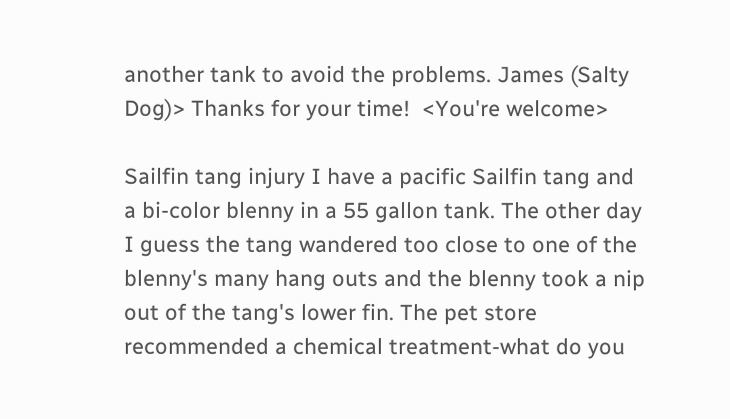another tank to avoid the problems. James (Salty Dog)> Thanks for your time!  <You're welcome>

Sailfin tang injury I have a pacific Sailfin tang and a bi-color blenny in a 55 gallon tank. The other day I guess the tang wandered too close to one of the blenny's many hang outs and the blenny took a nip out of the tang's lower fin. The pet store recommended a chemical treatment-what do you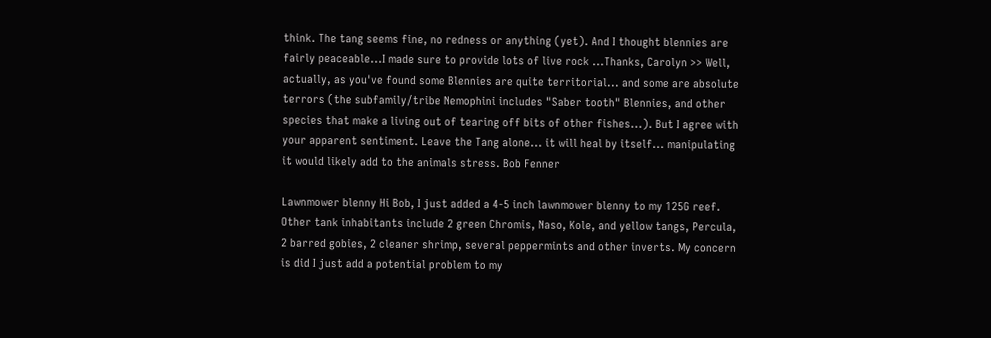think. The tang seems fine, no redness or anything (yet). And I thought blennies are fairly peaceable...I made sure to provide lots of live rock ...Thanks, Carolyn >> Well, actually, as you've found some Blennies are quite territorial... and some are absolute terrors (the subfamily/tribe Nemophini includes "Saber tooth" Blennies, and other species that make a living out of tearing off bits of other fishes...). But I agree with your apparent sentiment. Leave the Tang alone... it will heal by itself... manipulating it would likely add to the animals stress. Bob Fenner

Lawnmower blenny Hi Bob, I just added a 4-5 inch lawnmower blenny to my 125G reef. Other tank inhabitants include 2 green Chromis, Naso, Kole, and yellow tangs, Percula, 2 barred gobies, 2 cleaner shrimp, several peppermints and other inverts. My concern is did I just add a potential problem to my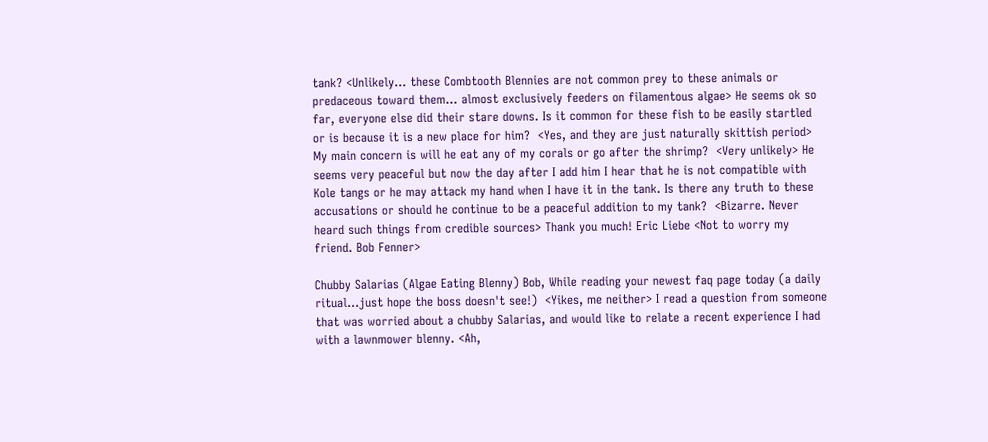tank? <Unlikely... these Combtooth Blennies are not common prey to these animals or predaceous toward them... almost exclusively feeders on filamentous algae> He seems ok so far, everyone else did their stare downs. Is it common for these fish to be easily startled or is because it is a new place for him?  <Yes, and they are just naturally skittish period> My main concern is will he eat any of my corals or go after the shrimp?  <Very unlikely> He seems very peaceful but now the day after I add him I hear that he is not compatible with Kole tangs or he may attack my hand when I have it in the tank. Is there any truth to these accusations or should he continue to be a peaceful addition to my tank?  <Bizarre. Never heard such things from credible sources> Thank you much! Eric Liebe <Not to worry my friend. Bob Fenner>

Chubby Salarias (Algae Eating Blenny) Bob, While reading your newest faq page today (a daily ritual...just hope the boss doesn't see!)  <Yikes, me neither> I read a question from someone that was worried about a chubby Salarias, and would like to relate a recent experience I had with a lawnmower blenny. <Ah,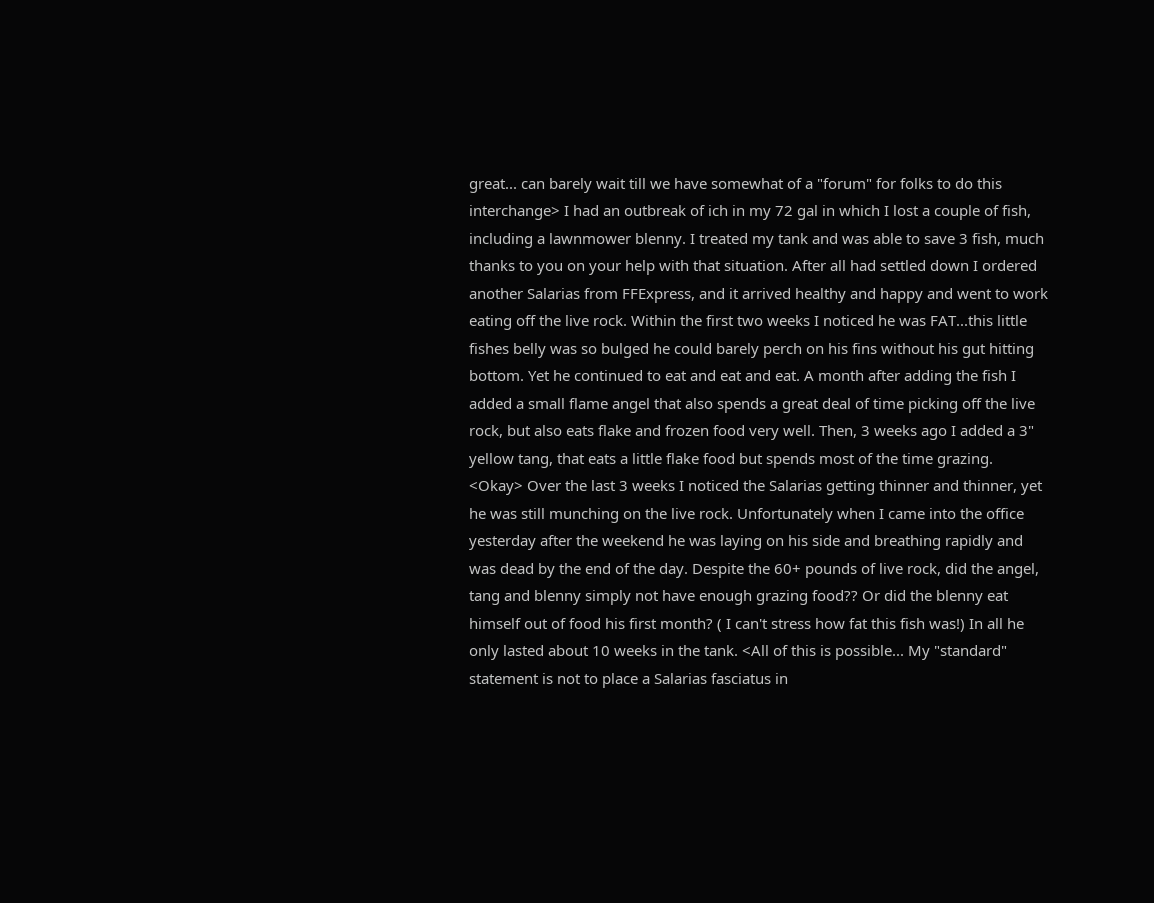great... can barely wait till we have somewhat of a "forum" for folks to do this interchange> I had an outbreak of ich in my 72 gal in which I lost a couple of fish, including a lawnmower blenny. I treated my tank and was able to save 3 fish, much thanks to you on your help with that situation. After all had settled down I ordered another Salarias from FFExpress, and it arrived healthy and happy and went to work eating off the live rock. Within the first two weeks I noticed he was FAT...this little fishes belly was so bulged he could barely perch on his fins without his gut hitting bottom. Yet he continued to eat and eat and eat. A month after adding the fish I added a small flame angel that also spends a great deal of time picking off the live rock, but also eats flake and frozen food very well. Then, 3 weeks ago I added a 3" yellow tang, that eats a little flake food but spends most of the time grazing. <Okay> Over the last 3 weeks I noticed the Salarias getting thinner and thinner, yet he was still munching on the live rock. Unfortunately when I came into the office yesterday after the weekend he was laying on his side and breathing rapidly and was dead by the end of the day. Despite the 60+ pounds of live rock, did the angel, tang and blenny simply not have enough grazing food?? Or did the blenny eat himself out of food his first month? ( I can't stress how fat this fish was!) In all he only lasted about 10 weeks in the tank. <All of this is possible... My "standard" statement is not to place a Salarias fasciatus in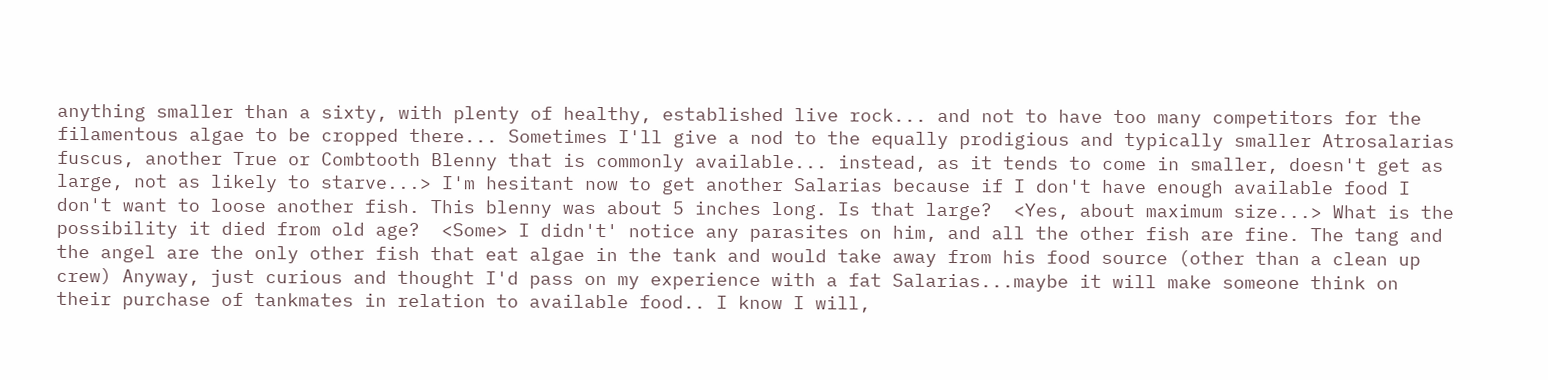anything smaller than a sixty, with plenty of healthy, established live rock... and not to have too many competitors for the filamentous algae to be cropped there... Sometimes I'll give a nod to the equally prodigious and typically smaller Atrosalarias fuscus, another True or Combtooth Blenny that is commonly available... instead, as it tends to come in smaller, doesn't get as large, not as likely to starve...> I'm hesitant now to get another Salarias because if I don't have enough available food I don't want to loose another fish. This blenny was about 5 inches long. Is that large?  <Yes, about maximum size...> What is the possibility it died from old age?  <Some> I didn't' notice any parasites on him, and all the other fish are fine. The tang and the angel are the only other fish that eat algae in the tank and would take away from his food source (other than a clean up crew) Anyway, just curious and thought I'd pass on my experience with a fat Salarias...maybe it will make someone think on their purchase of tankmates in relation to available food.. I know I will,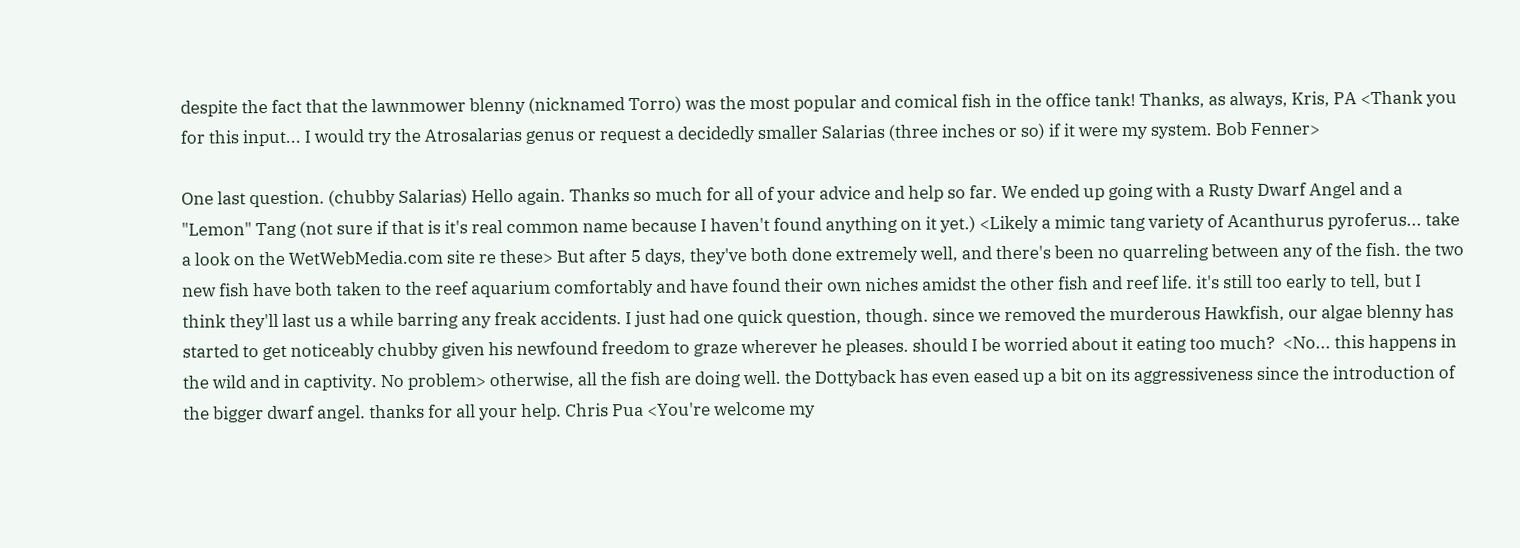despite the fact that the lawnmower blenny (nicknamed Torro) was the most popular and comical fish in the office tank! Thanks, as always, Kris, PA <Thank you for this input... I would try the Atrosalarias genus or request a decidedly smaller Salarias (three inches or so) if it were my system. Bob Fenner>

One last question. (chubby Salarias) Hello again. Thanks so much for all of your advice and help so far. We ended up going with a Rusty Dwarf Angel and a "Lemon" Tang (not sure if that is it's real common name because I haven't found anything on it yet.) <Likely a mimic tang variety of Acanthurus pyroferus... take a look on the WetWebMedia.com site re these> But after 5 days, they've both done extremely well, and there's been no quarreling between any of the fish. the two new fish have both taken to the reef aquarium comfortably and have found their own niches amidst the other fish and reef life. it's still too early to tell, but I think they'll last us a while barring any freak accidents. I just had one quick question, though. since we removed the murderous Hawkfish, our algae blenny has started to get noticeably chubby given his newfound freedom to graze wherever he pleases. should I be worried about it eating too much?  <No... this happens in the wild and in captivity. No problem> otherwise, all the fish are doing well. the Dottyback has even eased up a bit on its aggressiveness since the introduction of the bigger dwarf angel. thanks for all your help. Chris Pua <You're welcome my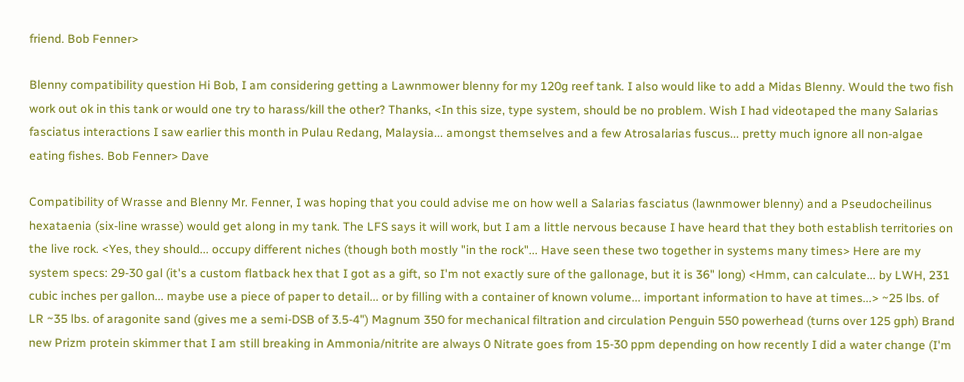friend. Bob Fenner>

Blenny compatibility question Hi Bob, I am considering getting a Lawnmower blenny for my 120g reef tank. I also would like to add a Midas Blenny. Would the two fish work out ok in this tank or would one try to harass/kill the other? Thanks, <In this size, type system, should be no problem. Wish I had videotaped the many Salarias fasciatus interactions I saw earlier this month in Pulau Redang, Malaysia... amongst themselves and a few Atrosalarias fuscus... pretty much ignore all non-algae eating fishes. Bob Fenner> Dave

Compatibility of Wrasse and Blenny Mr. Fenner, I was hoping that you could advise me on how well a Salarias fasciatus (lawnmower blenny) and a Pseudocheilinus hexataenia (six-line wrasse) would get along in my tank. The LFS says it will work, but I am a little nervous because I have heard that they both establish territories on the live rock. <Yes, they should... occupy different niches (though both mostly "in the rock"... Have seen these two together in systems many times> Here are my system specs: 29-30 gal (it's a custom flatback hex that I got as a gift, so I'm not exactly sure of the gallonage, but it is 36" long) <Hmm, can calculate... by LWH, 231 cubic inches per gallon... maybe use a piece of paper to detail... or by filling with a container of known volume... important information to have at times...> ~25 lbs. of LR ~35 lbs. of aragonite sand (gives me a semi-DSB of 3.5-4") Magnum 350 for mechanical filtration and circulation Penguin 550 powerhead (turns over 125 gph) Brand new Prizm protein skimmer that I am still breaking in Ammonia/nitrite are always 0 Nitrate goes from 15-30 ppm depending on how recently I did a water change (I'm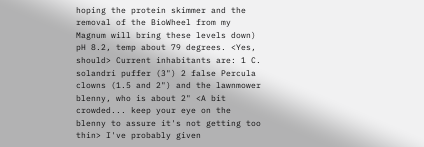hoping the protein skimmer and the removal of the BioWheel from my Magnum will bring these levels down) pH 8.2, temp about 79 degrees. <Yes, should> Current inhabitants are: 1 C. solandri puffer (3") 2 false Percula clowns (1.5 and 2") and the lawnmower blenny, who is about 2" <A bit crowded... keep your eye on the blenny to assure it's not getting too thin> I've probably given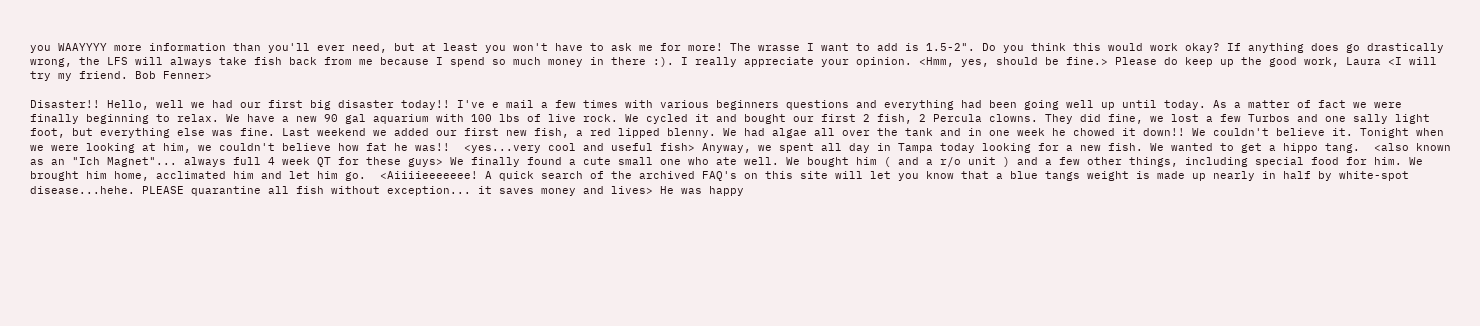you WAAYYYY more information than you'll ever need, but at least you won't have to ask me for more! The wrasse I want to add is 1.5-2". Do you think this would work okay? If anything does go drastically wrong, the LFS will always take fish back from me because I spend so much money in there :). I really appreciate your opinion. <Hmm, yes, should be fine.> Please do keep up the good work, Laura <I will try my friend. Bob Fenner>

Disaster!! Hello, well we had our first big disaster today!! I've e mail a few times with various beginners questions and everything had been going well up until today. As a matter of fact we were finally beginning to relax. We have a new 90 gal aquarium with 100 lbs of live rock. We cycled it and bought our first 2 fish, 2 Percula clowns. They did fine, we lost a few Turbos and one sally light foot, but everything else was fine. Last weekend we added our first new fish, a red lipped blenny. We had algae all over the tank and in one week he chowed it down!! We couldn't believe it. Tonight when we were looking at him, we couldn't believe how fat he was!!  <yes...very cool and useful fish> Anyway, we spent all day in Tampa today looking for a new fish. We wanted to get a hippo tang.  <also known as an "Ich Magnet"... always full 4 week QT for these guys> We finally found a cute small one who ate well. We bought him ( and a r/o unit ) and a few other things, including special food for him. We brought him home, acclimated him and let him go.  <Aiiiieeeeeee! A quick search of the archived FAQ's on this site will let you know that a blue tangs weight is made up nearly in half by white-spot disease...hehe. PLEASE quarantine all fish without exception... it saves money and lives> He was happy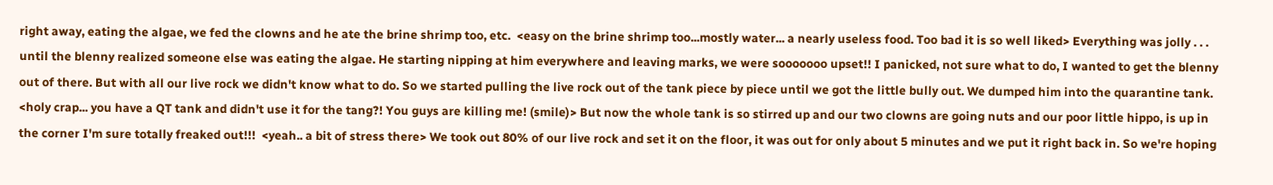right away, eating the algae, we fed the clowns and he ate the brine shrimp too, etc.  <easy on the brine shrimp too...mostly water... a nearly useless food. Too bad it is so well liked> Everything was jolly . . . until the blenny realized someone else was eating the algae. He starting nipping at him everywhere and leaving marks, we were sooooooo upset!! I panicked, not sure what to do, I wanted to get the blenny out of there. But with all our live rock we didn't know what to do. So we started pulling the live rock out of the tank piece by piece until we got the little bully out. We dumped him into the quarantine tank.  <holy crap... you have a QT tank and didn't use it for the tang?! You guys are killing me! (smile)> But now the whole tank is so stirred up and our two clowns are going nuts and our poor little hippo, is up in the corner I'm sure totally freaked out!!!  <yeah.. a bit of stress there> We took out 80% of our live rock and set it on the floor, it was out for only about 5 minutes and we put it right back in. So we're hoping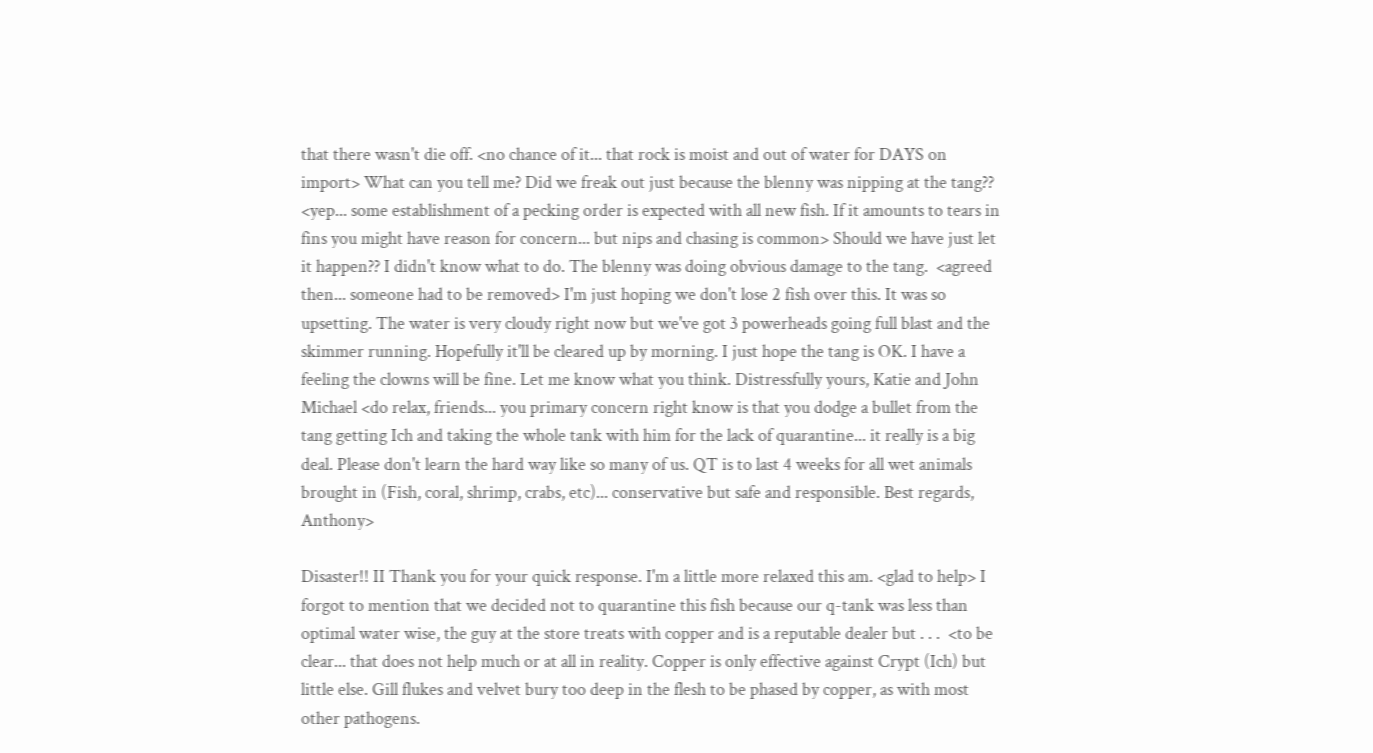that there wasn't die off. <no chance of it... that rock is moist and out of water for DAYS on import> What can you tell me? Did we freak out just because the blenny was nipping at the tang??  <yep... some establishment of a pecking order is expected with all new fish. If it amounts to tears in fins you might have reason for concern... but nips and chasing is common> Should we have just let it happen?? I didn't know what to do. The blenny was doing obvious damage to the tang.  <agreed then... someone had to be removed> I'm just hoping we don't lose 2 fish over this. It was so upsetting. The water is very cloudy right now but we've got 3 powerheads going full blast and the skimmer running. Hopefully it'll be cleared up by morning. I just hope the tang is OK. I have a feeling the clowns will be fine. Let me know what you think. Distressfully yours, Katie and John Michael <do relax, friends... you primary concern right know is that you dodge a bullet from the tang getting Ich and taking the whole tank with him for the lack of quarantine... it really is a big deal. Please don't learn the hard way like so many of us. QT is to last 4 weeks for all wet animals brought in (Fish, coral, shrimp, crabs, etc)... conservative but safe and responsible. Best regards, Anthony>

Disaster!! II Thank you for your quick response. I'm a little more relaxed this am. <glad to help> I forgot to mention that we decided not to quarantine this fish because our q-tank was less than optimal water wise, the guy at the store treats with copper and is a reputable dealer but . . .  <to be clear... that does not help much or at all in reality. Copper is only effective against Crypt (Ich) but little else. Gill flukes and velvet bury too deep in the flesh to be phased by copper, as with most other pathogens.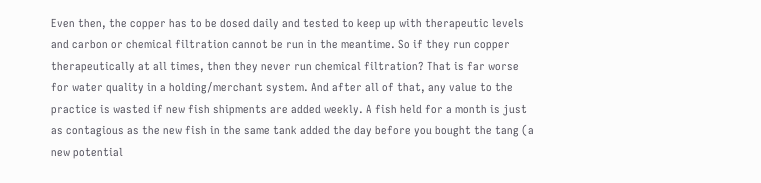Even then, the copper has to be dosed daily and tested to keep up with therapeutic levels and carbon or chemical filtration cannot be run in the meantime. So if they run copper therapeutically at all times, then they never run chemical filtration? That is far worse for water quality in a holding/merchant system. And after all of that, any value to the practice is wasted if new fish shipments are added weekly. A fish held for a month is just as contagious as the new fish in the same tank added the day before you bought the tang (a new potential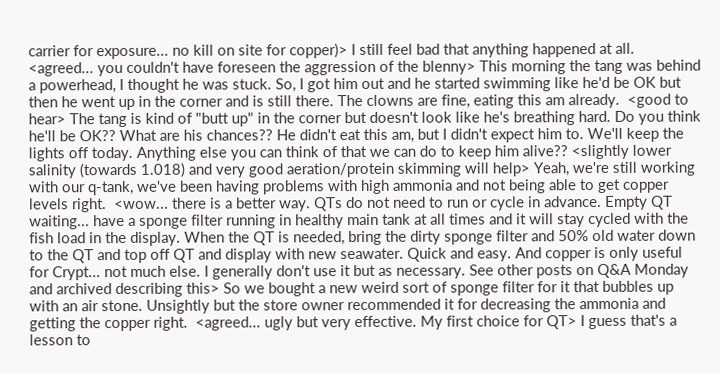carrier for exposure... no kill on site for copper)> I still feel bad that anything happened at all. <agreed... you couldn't have foreseen the aggression of the blenny> This morning the tang was behind a powerhead, I thought he was stuck. So, I got him out and he started swimming like he'd be OK but then he went up in the corner and is still there. The clowns are fine, eating this am already.  <good to hear> The tang is kind of "butt up" in the corner but doesn't look like he's breathing hard. Do you think he'll be OK?? What are his chances?? He didn't eat this am, but I didn't expect him to. We'll keep the lights off today. Anything else you can think of that we can do to keep him alive?? <slightly lower salinity (towards 1.018) and very good aeration/protein skimming will help> Yeah, we're still working with our q-tank, we've been having problems with high ammonia and not being able to get copper levels right.  <wow... there is a better way. QTs do not need to run or cycle in advance. Empty QT waiting... have a sponge filter running in healthy main tank at all times and it will stay cycled with the fish load in the display. When the QT is needed, bring the dirty sponge filter and 50% old water down to the QT and top off QT and display with new seawater. Quick and easy. And copper is only useful for Crypt... not much else. I generally don't use it but as necessary. See other posts on Q&A Monday and archived describing this> So we bought a new weird sort of sponge filter for it that bubbles up with an air stone. Unsightly but the store owner recommended it for decreasing the ammonia and getting the copper right.  <agreed... ugly but very effective. My first choice for QT> I guess that's a lesson to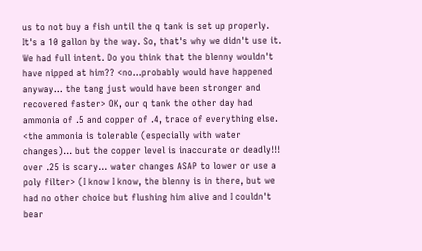us to not buy a fish until the q tank is set up properly. It's a 10 gallon by the way. So, that's why we didn't use it. We had full intent. Do you think that the blenny wouldn't have nipped at him?? <no...probably would have happened anyway... the tang just would have been stronger and recovered faster> OK, our q tank the other day had ammonia of .5 and copper of .4, trace of everything else.  <the ammonia is tolerable (especially with water changes)... but the copper level is inaccurate or deadly!!! over .25 is scary... water changes ASAP to lower or use a poly filter> (I know I know, the blenny is in there, but we had no other choice but flushing him alive and I couldn't bear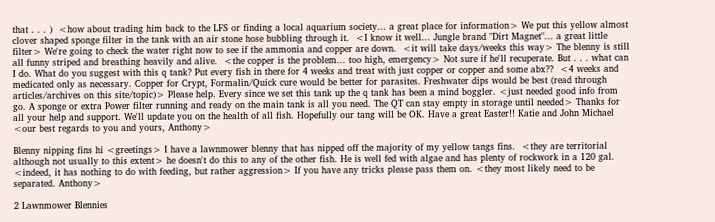that . . . )  <how about trading him back to the LFS or finding a local aquarium society... a great place for information> We put this yellow almost clover shaped sponge filter in the tank with an air stone hose bubbling through it.  <I know it well... Jungle brand "Dirt Magnet"... a great little filter> We're going to check the water right now to see if the ammonia and copper are down.  <it will take days/weeks this way> The blenny is still all funny striped and breathing heavily and alive.  <the copper is the problem... too high, emergency> Not sure if he'll recuperate. But . . . what can I do. What do you suggest with this q tank? Put every fish in there for 4 weeks and treat with just copper or copper and some abx??  <4 weeks and medicated only as necessary. Copper for Crypt, Formalin/Quick cure would be better for parasites. Freshwater dips would be best (read through articles/archives on this site/topic)> Please help. Every since we set this tank up the q tank has been a mind boggler. <just needed good info from go. A sponge or extra Power filter running and ready on the main tank is all you need. The QT can stay empty in storage until needed> Thanks for all your help and support. We'll update you on the health of all fish. Hopefully our tang will be OK. Have a great Easter!! Katie and John Michael <our best regards to you and yours, Anthony>

Blenny nipping fins hi <greetings> I have a lawnmower blenny that has nipped off the majority of my yellow tangs fins.  <they are territorial although not usually to this extent> he doesn't do this to any of the other fish. He is well fed with algae and has plenty of rockwork in a 120 gal.  <indeed, it has nothing to do with feeding, but rather aggression> If you have any tricks please pass them on. <they most likely need to be separated. Anthony>

2 Lawnmower Blennies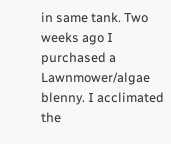in same tank. Two weeks ago I purchased a Lawnmower/algae blenny. I acclimated the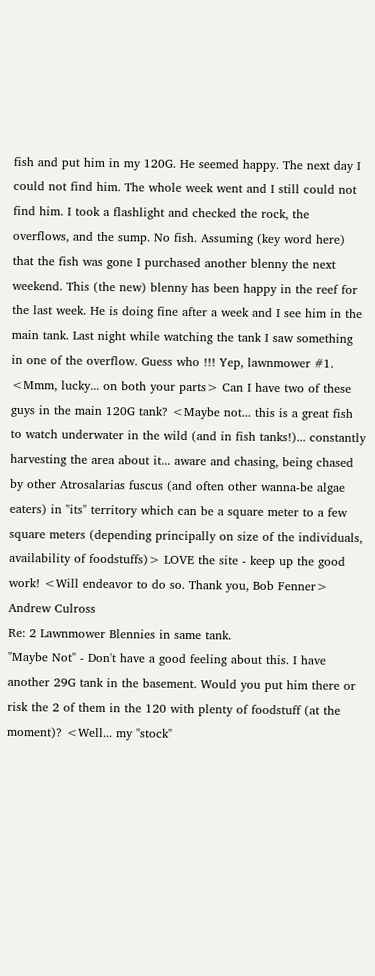fish and put him in my 120G. He seemed happy. The next day I could not find him. The whole week went and I still could not find him. I took a flashlight and checked the rock, the overflows, and the sump. No fish. Assuming (key word here) that the fish was gone I purchased another blenny the next weekend. This (the new) blenny has been happy in the reef for the last week. He is doing fine after a week and I see him in the main tank. Last night while watching the tank I saw something in one of the overflow. Guess who !!! Yep, lawnmower #1. <Mmm, lucky... on both your parts> Can I have two of these guys in the main 120G tank? <Maybe not... this is a great fish to watch underwater in the wild (and in fish tanks!)... constantly harvesting the area about it... aware and chasing, being chased by other Atrosalarias fuscus (and often other wanna-be algae eaters) in "its" territory which can be a square meter to a few square meters (depending principally on size of the individuals, availability of foodstuffs)> LOVE the site - keep up the good work! <Will endeavor to do so. Thank you, Bob Fenner>  Andrew Culross
Re: 2 Lawnmower Blennies in same tank.
"Maybe Not" - Don't have a good feeling about this. I have another 29G tank in the basement. Would you put him there or risk the 2 of them in the 120 with plenty of foodstuff (at the moment)? <Well... my "stock"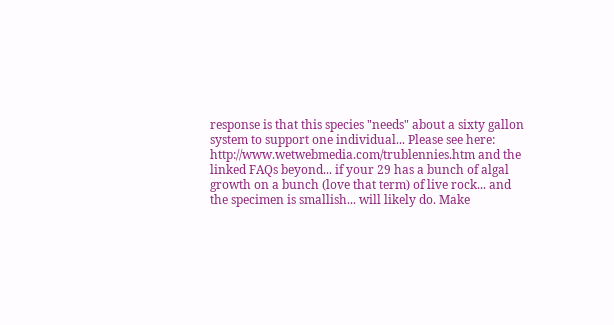response is that this species "needs" about a sixty gallon system to support one individual... Please see here: http://www.wetwebmedia.com/trublennies.htm and the linked FAQs beyond... if your 29 has a bunch of algal growth on a bunch (love that term) of live rock... and the specimen is smallish... will likely do. Make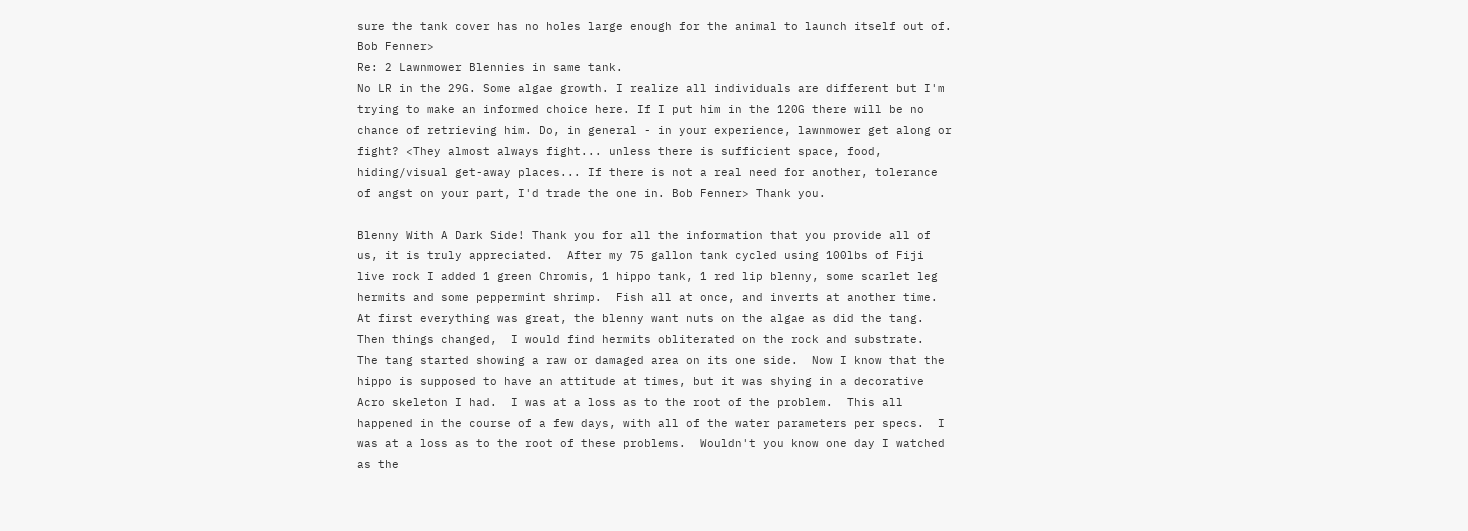sure the tank cover has no holes large enough for the animal to launch itself out of. Bob Fenner>
Re: 2 Lawnmower Blennies in same tank.
No LR in the 29G. Some algae growth. I realize all individuals are different but I'm trying to make an informed choice here. If I put him in the 120G there will be no chance of retrieving him. Do, in general - in your experience, lawnmower get along or fight? <They almost always fight... unless there is sufficient space, food, hiding/visual get-away places... If there is not a real need for another, tolerance of angst on your part, I'd trade the one in. Bob Fenner> Thank you.

Blenny With A Dark Side! Thank you for all the information that you provide all of us, it is truly appreciated.  After my 75 gallon tank cycled using 100lbs of Fiji live rock I added 1 green Chromis, 1 hippo tank, 1 red lip blenny, some scarlet leg hermits and some peppermint shrimp.  Fish all at once, and inverts at another time.  At first everything was great, the blenny want nuts on the algae as did the tang.  Then things changed,  I would find hermits obliterated on the rock and substrate.  The tang started showing a raw or damaged area on its one side.  Now I know that the hippo is supposed to have an attitude at times, but it was shying in a decorative Acro skeleton I had.  I was at a loss as to the root of the problem.  This all happened in the course of a few days, with all of the water parameters per specs.  I was at a loss as to the root of these problems.  Wouldn't you know one day I watched as the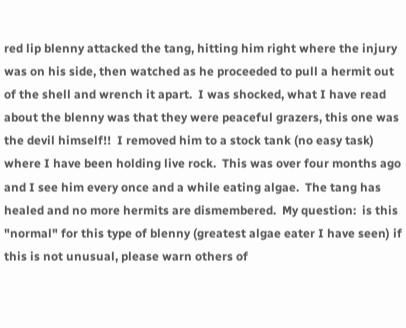red lip blenny attacked the tang, hitting him right where the injury was on his side, then watched as he proceeded to pull a hermit out of the shell and wrench it apart.  I was shocked, what I have read about the blenny was that they were peaceful grazers, this one was the devil himself!!  I removed him to a stock tank (no easy task) where I have been holding live rock.  This was over four months ago and I see him every once and a while eating algae.  The tang has healed and no more hermits are dismembered.  My question:  is this "normal" for this type of blenny (greatest algae eater I have seen) if this is not unusual, please warn others of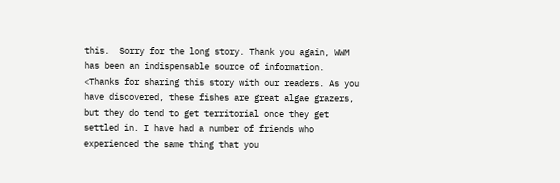this.  Sorry for the long story. Thank you again, WWM has been an indispensable source of information. <Thanks for sharing this story with our readers. As you have discovered, these fishes are great algae grazers, but they do tend to get territorial once they get settled in. I have had a number of friends who experienced the same thing that you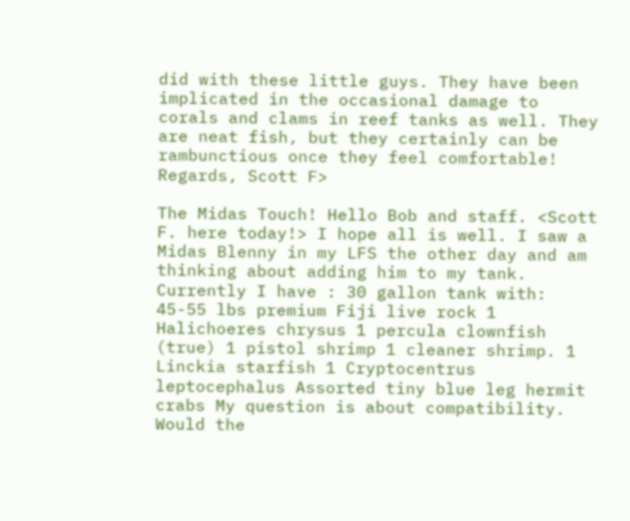did with these little guys. They have been implicated in the occasional damage to corals and clams in reef tanks as well. They are neat fish, but they certainly can be rambunctious once they feel comfortable! Regards, Scott F>

The Midas Touch! Hello Bob and staff. <Scott F. here today!> I hope all is well. I saw a Midas Blenny in my LFS the other day and am thinking about adding him to my tank.  Currently I have : 30 gallon tank with: 45-55 lbs premium Fiji live rock 1 Halichoeres chrysus 1 percula clownfish (true) 1 pistol shrimp 1 cleaner shrimp. 1 Linckia starfish 1 Cryptocentrus leptocephalus Assorted tiny blue leg hermit crabs My question is about compatibility.  Would the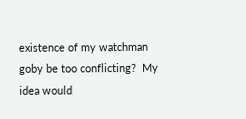existence of my watchman goby be too conflicting?  My idea would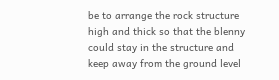be to arrange the rock structure high and thick so that the blenny could stay in the structure and keep away from the ground level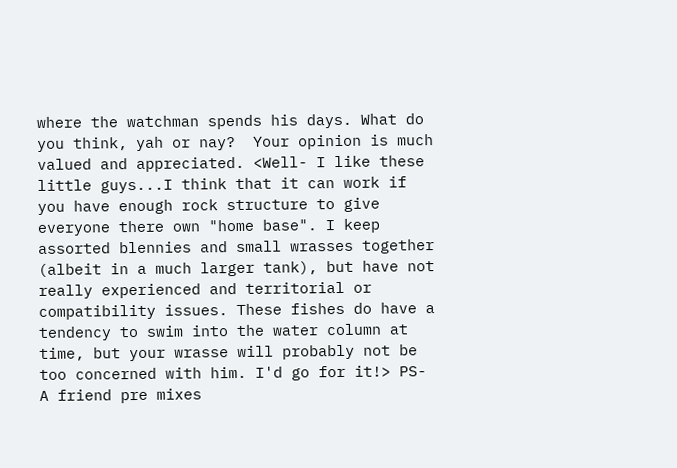where the watchman spends his days. What do you think, yah or nay?  Your opinion is much valued and appreciated. <Well- I like these little guys...I think that it can work if you have enough rock structure to give everyone there own "home base". I keep assorted blennies and small wrasses together (albeit in a much larger tank), but have not really experienced and territorial or compatibility issues. These fishes do have a tendency to swim into the water column at time, but your wrasse will probably not be too concerned with him. I'd go for it!> PS- A friend pre mixes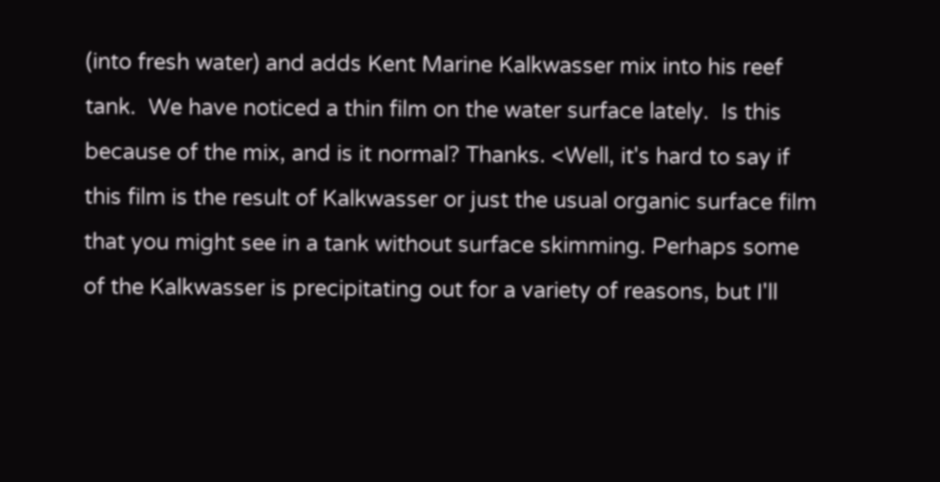(into fresh water) and adds Kent Marine Kalkwasser mix into his reef tank.  We have noticed a thin film on the water surface lately.  Is this because of the mix, and is it normal? Thanks. <Well, it's hard to say if this film is the result of Kalkwasser or just the usual organic surface film that you might see in a tank without surface skimming. Perhaps some of the Kalkwasser is precipitating out for a variety of reasons, but I'll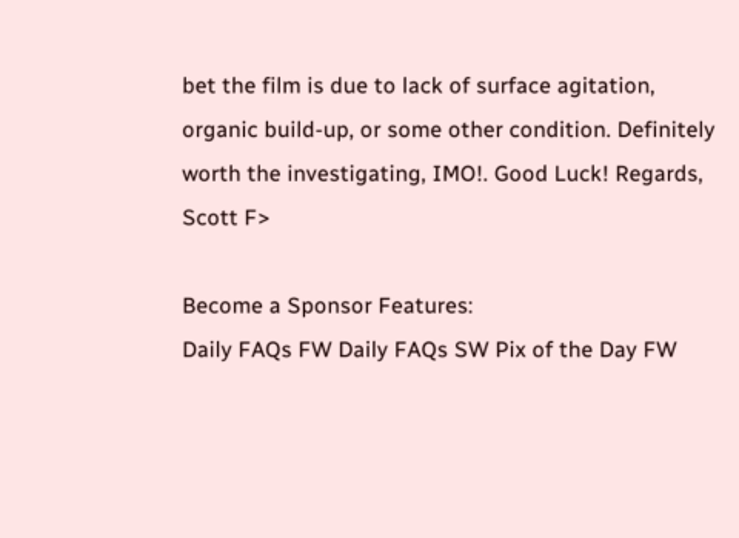bet the film is due to lack of surface agitation, organic build-up, or some other condition. Definitely worth the investigating, IMO!. Good Luck! Regards, Scott F>

Become a Sponsor Features:
Daily FAQs FW Daily FAQs SW Pix of the Day FW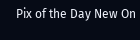Pix of the Day New On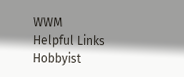WWM
Helpful Links Hobbyist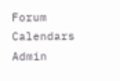Forum Calendars Admin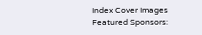Index Cover Images
Featured Sponsors: